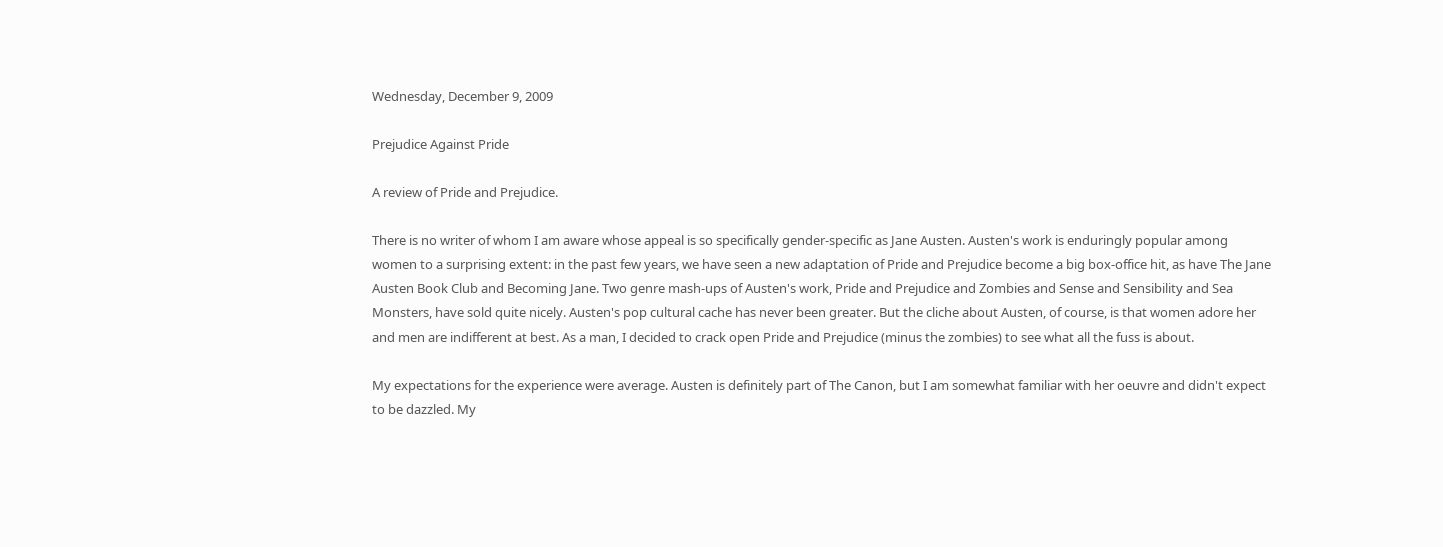Wednesday, December 9, 2009

Prejudice Against Pride

A review of Pride and Prejudice.

There is no writer of whom I am aware whose appeal is so specifically gender-specific as Jane Austen. Austen's work is enduringly popular among women to a surprising extent: in the past few years, we have seen a new adaptation of Pride and Prejudice become a big box-office hit, as have The Jane Austen Book Club and Becoming Jane. Two genre mash-ups of Austen's work, Pride and Prejudice and Zombies and Sense and Sensibility and Sea Monsters, have sold quite nicely. Austen's pop cultural cache has never been greater. But the cliche about Austen, of course, is that women adore her and men are indifferent at best. As a man, I decided to crack open Pride and Prejudice (minus the zombies) to see what all the fuss is about.

My expectations for the experience were average. Austen is definitely part of The Canon, but I am somewhat familiar with her oeuvre and didn't expect to be dazzled. My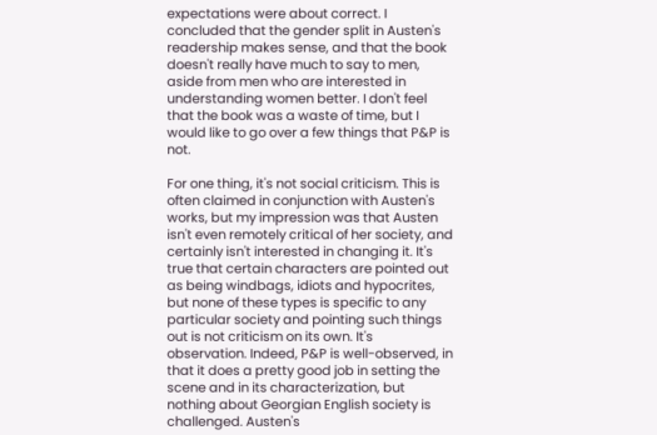expectations were about correct. I concluded that the gender split in Austen's readership makes sense, and that the book doesn't really have much to say to men, aside from men who are interested in understanding women better. I don't feel that the book was a waste of time, but I would like to go over a few things that P&P is not.

For one thing, it's not social criticism. This is often claimed in conjunction with Austen's works, but my impression was that Austen isn't even remotely critical of her society, and certainly isn't interested in changing it. It's true that certain characters are pointed out as being windbags, idiots and hypocrites, but none of these types is specific to any particular society and pointing such things out is not criticism on its own. It's observation. Indeed, P&P is well-observed, in that it does a pretty good job in setting the scene and in its characterization, but nothing about Georgian English society is challenged. Austen's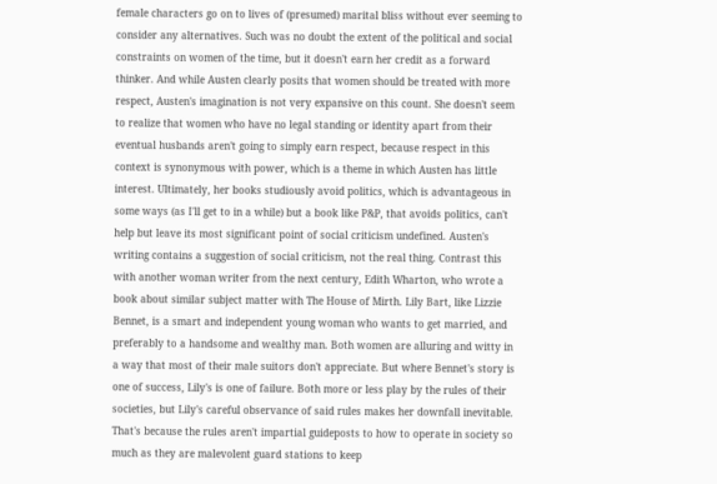female characters go on to lives of (presumed) marital bliss without ever seeming to consider any alternatives. Such was no doubt the extent of the political and social constraints on women of the time, but it doesn't earn her credit as a forward thinker. And while Austen clearly posits that women should be treated with more respect, Austen's imagination is not very expansive on this count. She doesn't seem to realize that women who have no legal standing or identity apart from their eventual husbands aren't going to simply earn respect, because respect in this context is synonymous with power, which is a theme in which Austen has little interest. Ultimately, her books studiously avoid politics, which is advantageous in some ways (as I'll get to in a while) but a book like P&P, that avoids politics, can't help but leave its most significant point of social criticism undefined. Austen's writing contains a suggestion of social criticism, not the real thing. Contrast this with another woman writer from the next century, Edith Wharton, who wrote a book about similar subject matter with The House of Mirth. Lily Bart, like Lizzie Bennet, is a smart and independent young woman who wants to get married, and preferably to a handsome and wealthy man. Both women are alluring and witty in a way that most of their male suitors don't appreciate. But where Bennet's story is one of success, Lily's is one of failure. Both more or less play by the rules of their societies, but Lily's careful observance of said rules makes her downfall inevitable. That's because the rules aren't impartial guideposts to how to operate in society so much as they are malevolent guard stations to keep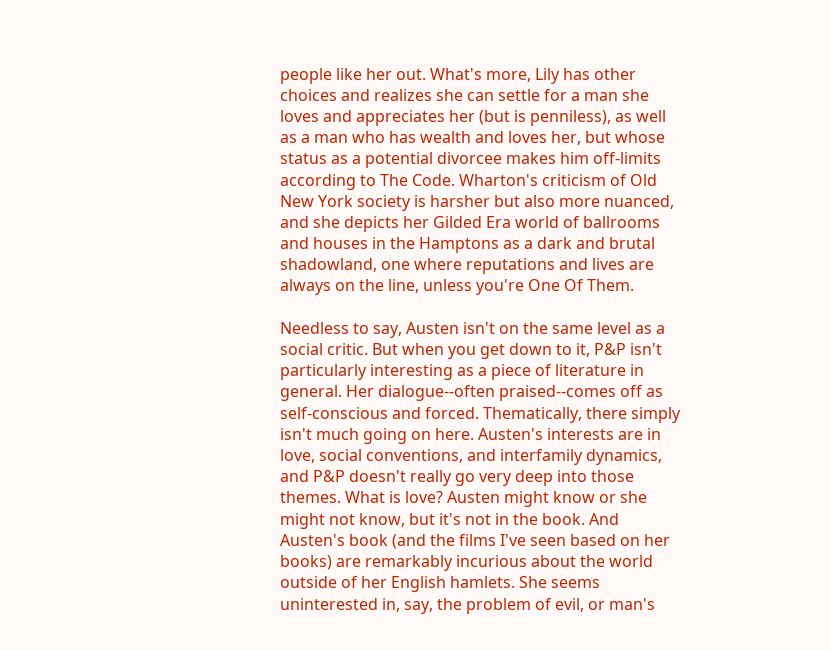people like her out. What's more, Lily has other choices and realizes she can settle for a man she loves and appreciates her (but is penniless), as well as a man who has wealth and loves her, but whose status as a potential divorcee makes him off-limits according to The Code. Wharton's criticism of Old New York society is harsher but also more nuanced, and she depicts her Gilded Era world of ballrooms and houses in the Hamptons as a dark and brutal shadowland, one where reputations and lives are always on the line, unless you're One Of Them.

Needless to say, Austen isn't on the same level as a social critic. But when you get down to it, P&P isn't particularly interesting as a piece of literature in general. Her dialogue--often praised--comes off as self-conscious and forced. Thematically, there simply isn't much going on here. Austen's interests are in love, social conventions, and interfamily dynamics, and P&P doesn't really go very deep into those themes. What is love? Austen might know or she might not know, but it's not in the book. And Austen's book (and the films I've seen based on her books) are remarkably incurious about the world outside of her English hamlets. She seems uninterested in, say, the problem of evil, or man's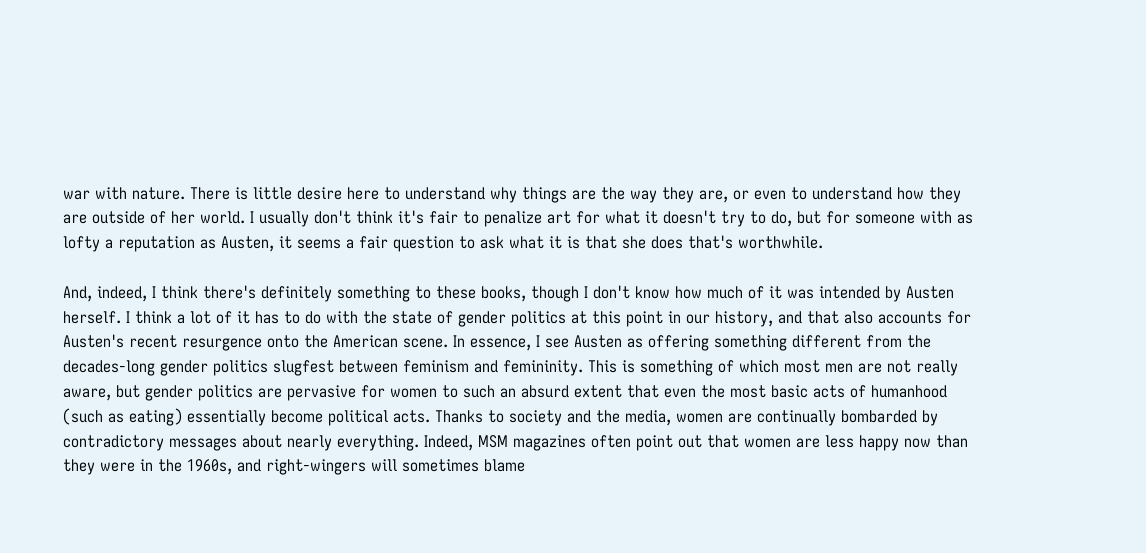war with nature. There is little desire here to understand why things are the way they are, or even to understand how they are outside of her world. I usually don't think it's fair to penalize art for what it doesn't try to do, but for someone with as lofty a reputation as Austen, it seems a fair question to ask what it is that she does that's worthwhile.

And, indeed, I think there's definitely something to these books, though I don't know how much of it was intended by Austen herself. I think a lot of it has to do with the state of gender politics at this point in our history, and that also accounts for Austen's recent resurgence onto the American scene. In essence, I see Austen as offering something different from the decades-long gender politics slugfest between feminism and femininity. This is something of which most men are not really aware, but gender politics are pervasive for women to such an absurd extent that even the most basic acts of humanhood (such as eating) essentially become political acts. Thanks to society and the media, women are continually bombarded by contradictory messages about nearly everything. Indeed, MSM magazines often point out that women are less happy now than they were in the 1960s, and right-wingers will sometimes blame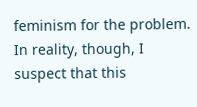feminism for the problem. In reality, though, I suspect that this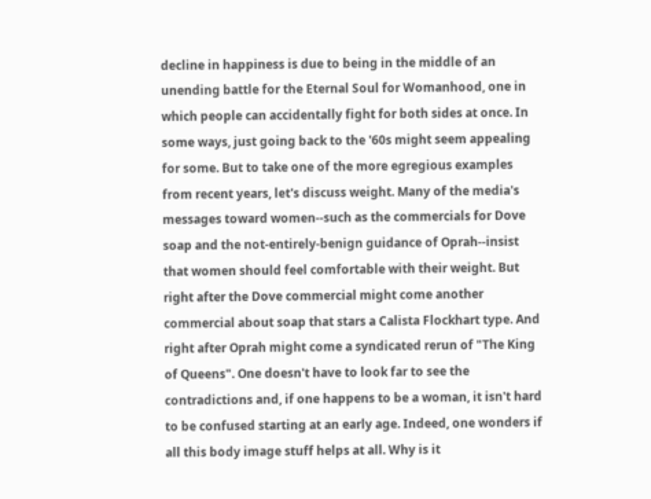decline in happiness is due to being in the middle of an unending battle for the Eternal Soul for Womanhood, one in which people can accidentally fight for both sides at once. In some ways, just going back to the '60s might seem appealing for some. But to take one of the more egregious examples from recent years, let's discuss weight. Many of the media's messages toward women--such as the commercials for Dove soap and the not-entirely-benign guidance of Oprah--insist that women should feel comfortable with their weight. But right after the Dove commercial might come another commercial about soap that stars a Calista Flockhart type. And right after Oprah might come a syndicated rerun of "The King of Queens". One doesn't have to look far to see the contradictions and, if one happens to be a woman, it isn't hard to be confused starting at an early age. Indeed, one wonders if all this body image stuff helps at all. Why is it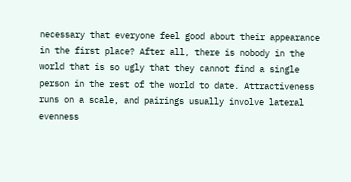necessary that everyone feel good about their appearance in the first place? After all, there is nobody in the world that is so ugly that they cannot find a single person in the rest of the world to date. Attractiveness runs on a scale, and pairings usually involve lateral evenness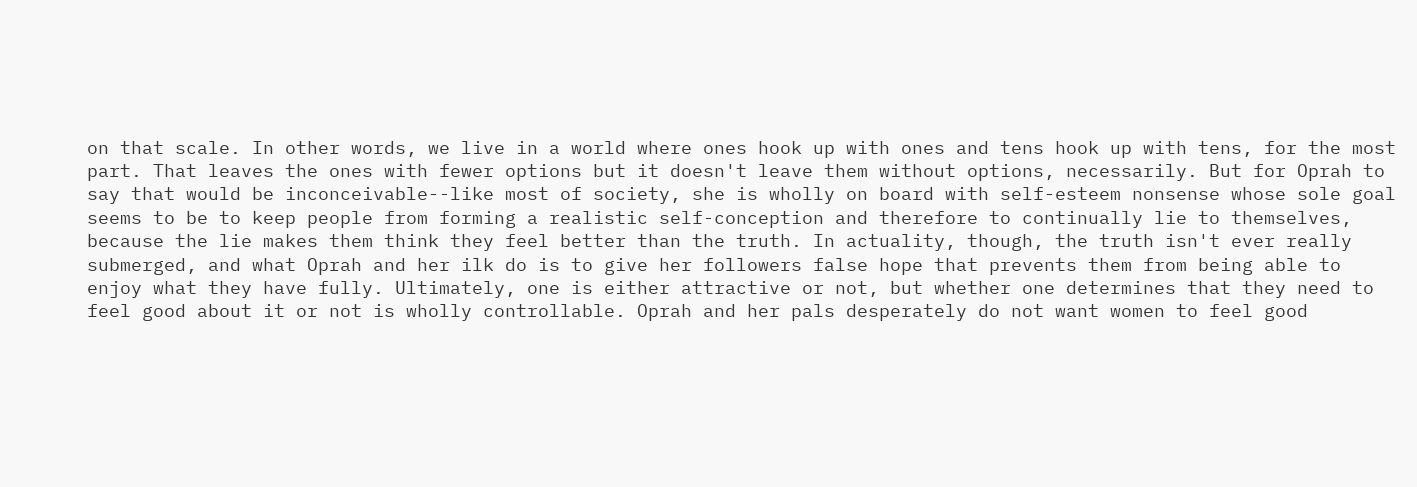on that scale. In other words, we live in a world where ones hook up with ones and tens hook up with tens, for the most part. That leaves the ones with fewer options but it doesn't leave them without options, necessarily. But for Oprah to say that would be inconceivable--like most of society, she is wholly on board with self-esteem nonsense whose sole goal seems to be to keep people from forming a realistic self-conception and therefore to continually lie to themselves, because the lie makes them think they feel better than the truth. In actuality, though, the truth isn't ever really submerged, and what Oprah and her ilk do is to give her followers false hope that prevents them from being able to enjoy what they have fully. Ultimately, one is either attractive or not, but whether one determines that they need to feel good about it or not is wholly controllable. Oprah and her pals desperately do not want women to feel good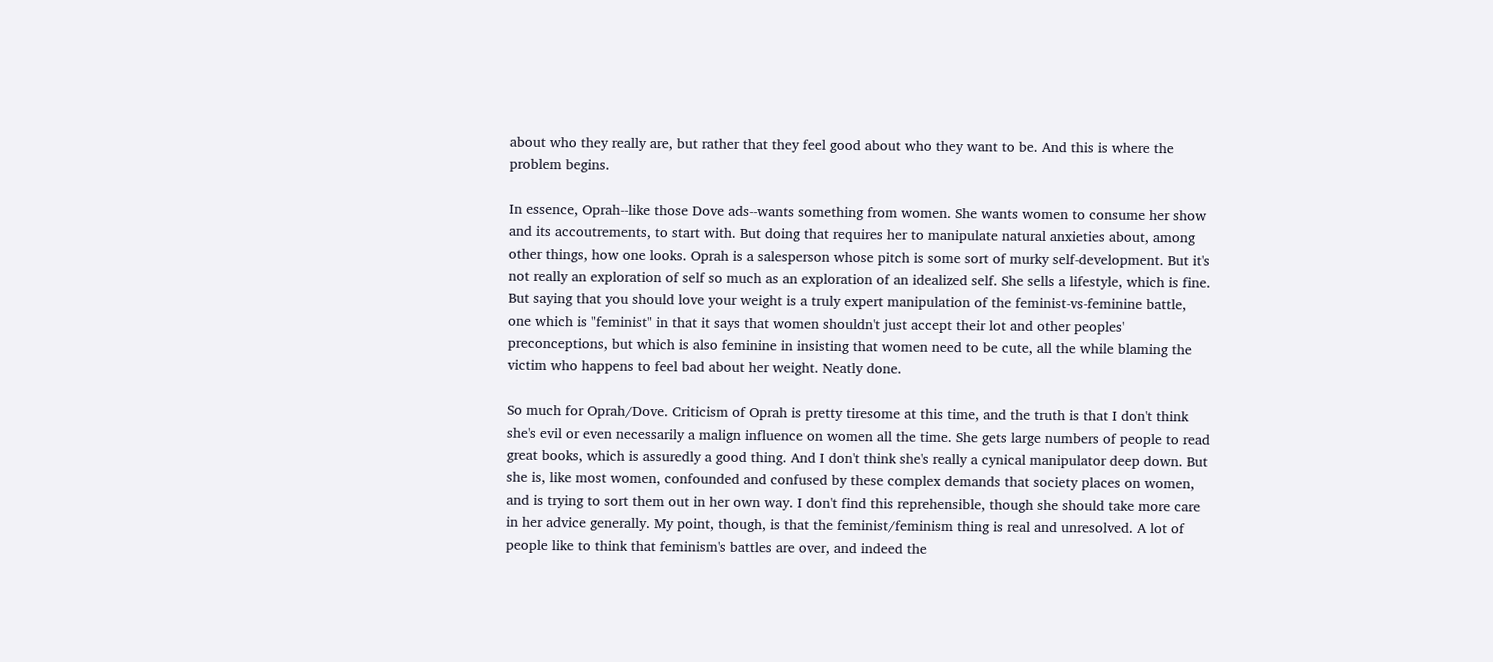about who they really are, but rather that they feel good about who they want to be. And this is where the problem begins.

In essence, Oprah--like those Dove ads--wants something from women. She wants women to consume her show and its accoutrements, to start with. But doing that requires her to manipulate natural anxieties about, among other things, how one looks. Oprah is a salesperson whose pitch is some sort of murky self-development. But it's not really an exploration of self so much as an exploration of an idealized self. She sells a lifestyle, which is fine. But saying that you should love your weight is a truly expert manipulation of the feminist-vs-feminine battle, one which is "feminist" in that it says that women shouldn't just accept their lot and other peoples' preconceptions, but which is also feminine in insisting that women need to be cute, all the while blaming the victim who happens to feel bad about her weight. Neatly done.

So much for Oprah/Dove. Criticism of Oprah is pretty tiresome at this time, and the truth is that I don't think she's evil or even necessarily a malign influence on women all the time. She gets large numbers of people to read great books, which is assuredly a good thing. And I don't think she's really a cynical manipulator deep down. But she is, like most women, confounded and confused by these complex demands that society places on women, and is trying to sort them out in her own way. I don't find this reprehensible, though she should take more care in her advice generally. My point, though, is that the feminist/feminism thing is real and unresolved. A lot of people like to think that feminism's battles are over, and indeed the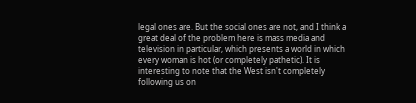legal ones are. But the social ones are not, and I think a great deal of the problem here is mass media and television in particular, which presents a world in which every woman is hot (or completely pathetic). It is interesting to note that the West isn't completely following us on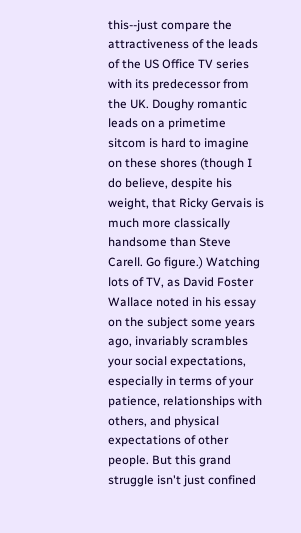this--just compare the attractiveness of the leads of the US Office TV series with its predecessor from the UK. Doughy romantic leads on a primetime sitcom is hard to imagine on these shores (though I do believe, despite his weight, that Ricky Gervais is much more classically handsome than Steve Carell. Go figure.) Watching lots of TV, as David Foster Wallace noted in his essay on the subject some years ago, invariably scrambles your social expectations, especially in terms of your patience, relationships with others, and physical expectations of other people. But this grand struggle isn't just confined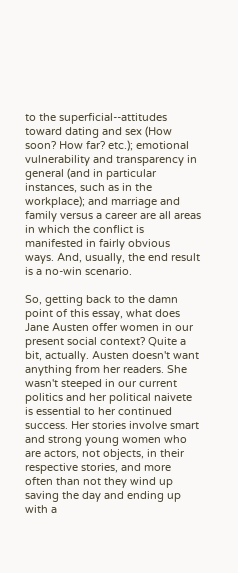to the superficial--attitudes toward dating and sex (How soon? How far? etc.); emotional vulnerability and transparency in general (and in particular instances, such as in the workplace); and marriage and family versus a career are all areas in which the conflict is manifested in fairly obvious ways. And, usually, the end result is a no-win scenario.

So, getting back to the damn point of this essay, what does Jane Austen offer women in our present social context? Quite a bit, actually. Austen doesn't want anything from her readers. She wasn't steeped in our current politics and her political naivete is essential to her continued success. Her stories involve smart and strong young women who are actors, not objects, in their respective stories, and more often than not they wind up saving the day and ending up with a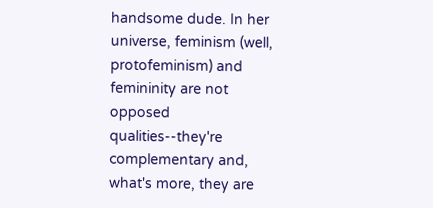handsome dude. In her universe, feminism (well, protofeminism) and femininity are not opposed qualities--they're complementary and, what's more, they are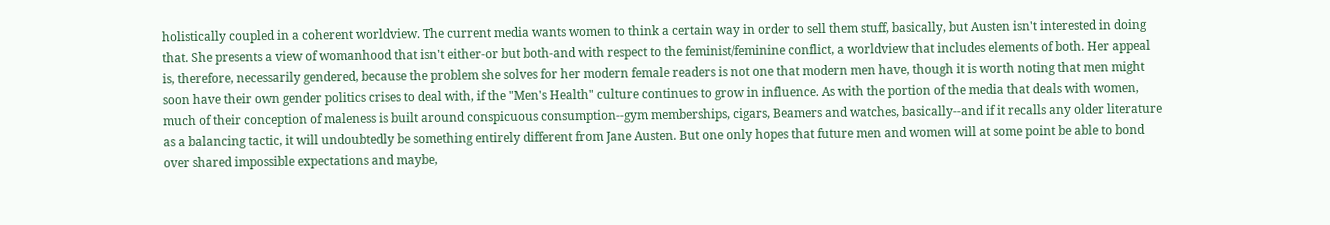holistically coupled in a coherent worldview. The current media wants women to think a certain way in order to sell them stuff, basically, but Austen isn't interested in doing that. She presents a view of womanhood that isn't either-or but both-and with respect to the feminist/feminine conflict, a worldview that includes elements of both. Her appeal is, therefore, necessarily gendered, because the problem she solves for her modern female readers is not one that modern men have, though it is worth noting that men might soon have their own gender politics crises to deal with, if the "Men's Health" culture continues to grow in influence. As with the portion of the media that deals with women, much of their conception of maleness is built around conspicuous consumption--gym memberships, cigars, Beamers and watches, basically--and if it recalls any older literature as a balancing tactic, it will undoubtedly be something entirely different from Jane Austen. But one only hopes that future men and women will at some point be able to bond over shared impossible expectations and maybe,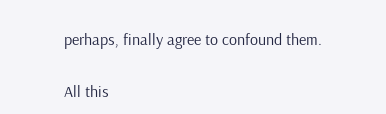perhaps, finally agree to confound them.

All this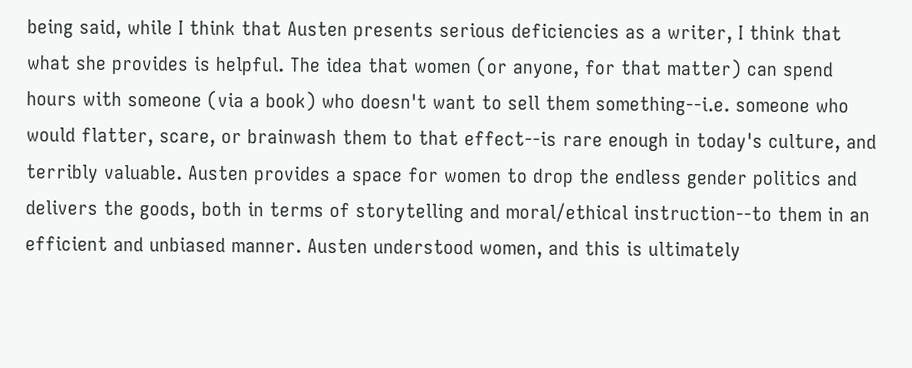being said, while I think that Austen presents serious deficiencies as a writer, I think that what she provides is helpful. The idea that women (or anyone, for that matter) can spend hours with someone (via a book) who doesn't want to sell them something--i.e. someone who would flatter, scare, or brainwash them to that effect--is rare enough in today's culture, and terribly valuable. Austen provides a space for women to drop the endless gender politics and delivers the goods, both in terms of storytelling and moral/ethical instruction--to them in an efficient and unbiased manner. Austen understood women, and this is ultimately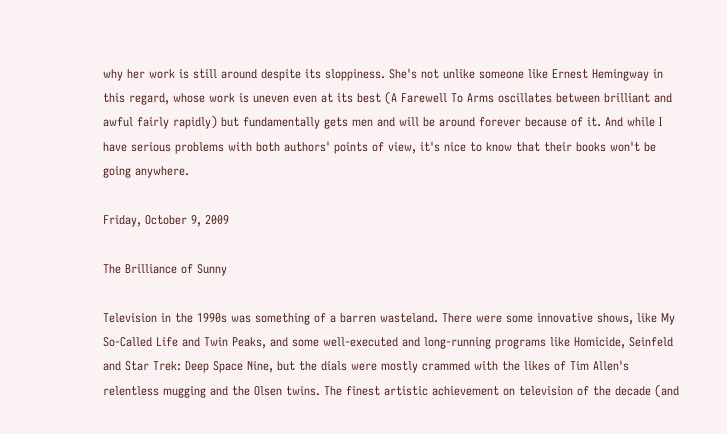why her work is still around despite its sloppiness. She's not unlike someone like Ernest Hemingway in this regard, whose work is uneven even at its best (A Farewell To Arms oscillates between brilliant and awful fairly rapidly) but fundamentally gets men and will be around forever because of it. And while I have serious problems with both authors' points of view, it's nice to know that their books won't be going anywhere.

Friday, October 9, 2009

The Brilliance of Sunny

Television in the 1990s was something of a barren wasteland. There were some innovative shows, like My So-Called Life and Twin Peaks, and some well-executed and long-running programs like Homicide, Seinfeld and Star Trek: Deep Space Nine, but the dials were mostly crammed with the likes of Tim Allen's relentless mugging and the Olsen twins. The finest artistic achievement on television of the decade (and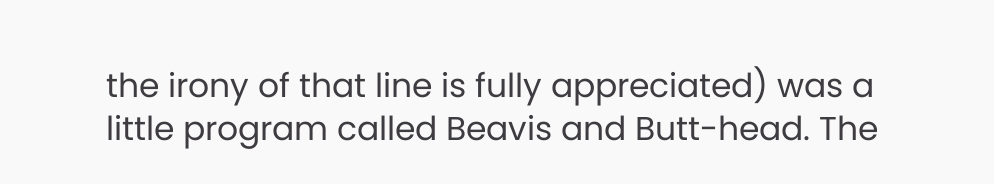the irony of that line is fully appreciated) was a little program called Beavis and Butt-head. The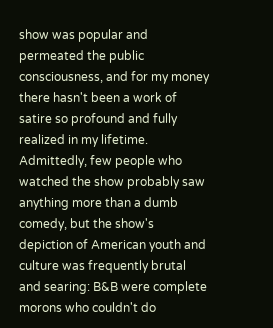show was popular and permeated the public consciousness, and for my money there hasn't been a work of satire so profound and fully realized in my lifetime. Admittedly, few people who watched the show probably saw anything more than a dumb comedy, but the show's depiction of American youth and culture was frequently brutal and searing: B&B were complete morons who couldn't do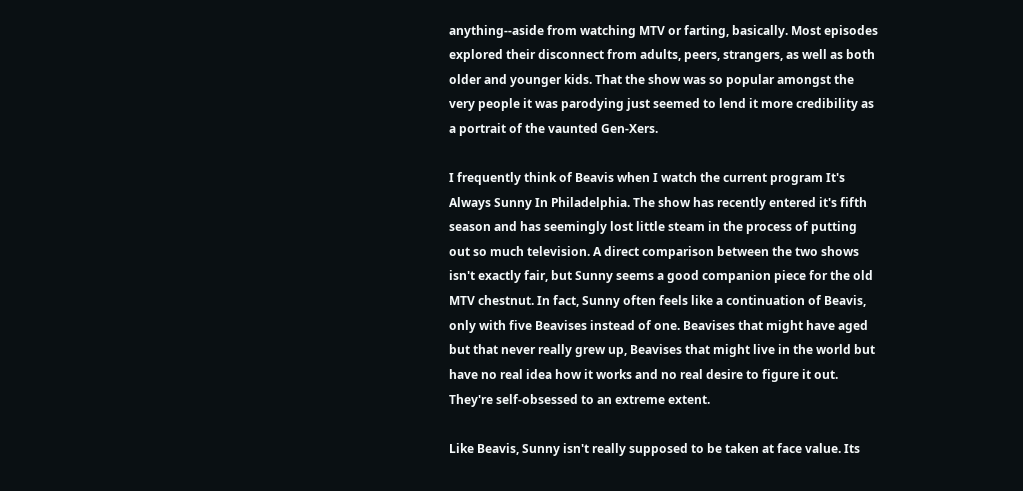anything--aside from watching MTV or farting, basically. Most episodes explored their disconnect from adults, peers, strangers, as well as both older and younger kids. That the show was so popular amongst the very people it was parodying just seemed to lend it more credibility as a portrait of the vaunted Gen-Xers.

I frequently think of Beavis when I watch the current program It's Always Sunny In Philadelphia. The show has recently entered it's fifth season and has seemingly lost little steam in the process of putting out so much television. A direct comparison between the two shows isn't exactly fair, but Sunny seems a good companion piece for the old MTV chestnut. In fact, Sunny often feels like a continuation of Beavis, only with five Beavises instead of one. Beavises that might have aged but that never really grew up, Beavises that might live in the world but have no real idea how it works and no real desire to figure it out. They're self-obsessed to an extreme extent.

Like Beavis, Sunny isn't really supposed to be taken at face value. Its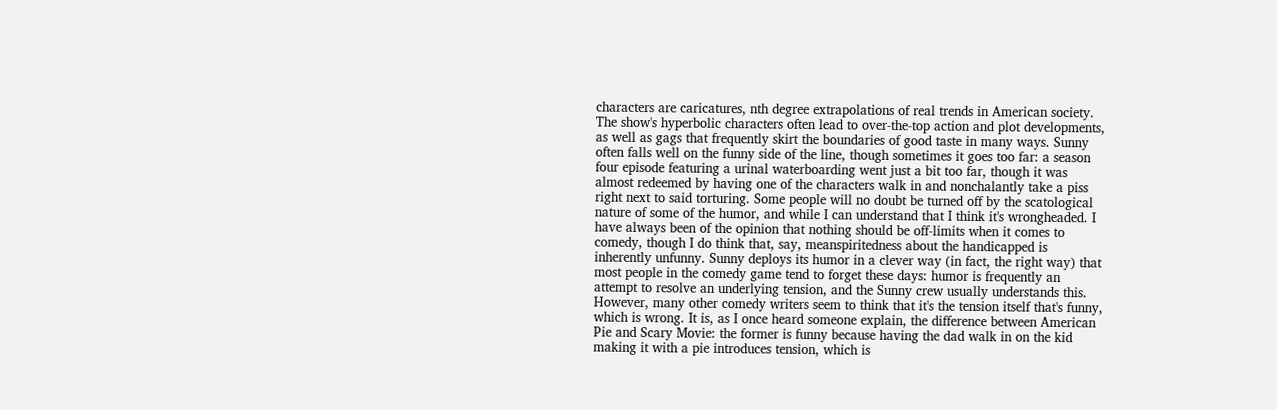characters are caricatures, nth degree extrapolations of real trends in American society. The show's hyperbolic characters often lead to over-the-top action and plot developments, as well as gags that frequently skirt the boundaries of good taste in many ways. Sunny often falls well on the funny side of the line, though sometimes it goes too far: a season four episode featuring a urinal waterboarding went just a bit too far, though it was almost redeemed by having one of the characters walk in and nonchalantly take a piss right next to said torturing. Some people will no doubt be turned off by the scatological nature of some of the humor, and while I can understand that I think it's wrongheaded. I have always been of the opinion that nothing should be off-limits when it comes to comedy, though I do think that, say, meanspiritedness about the handicapped is inherently unfunny. Sunny deploys its humor in a clever way (in fact, the right way) that most people in the comedy game tend to forget these days: humor is frequently an attempt to resolve an underlying tension, and the Sunny crew usually understands this. However, many other comedy writers seem to think that it's the tension itself that's funny, which is wrong. It is, as I once heard someone explain, the difference between American Pie and Scary Movie: the former is funny because having the dad walk in on the kid making it with a pie introduces tension, which is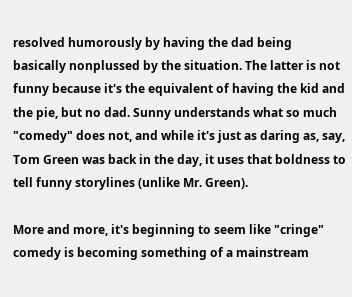resolved humorously by having the dad being basically nonplussed by the situation. The latter is not funny because it's the equivalent of having the kid and the pie, but no dad. Sunny understands what so much "comedy" does not, and while it's just as daring as, say, Tom Green was back in the day, it uses that boldness to tell funny storylines (unlike Mr. Green).

More and more, it's beginning to seem like "cringe" comedy is becoming something of a mainstream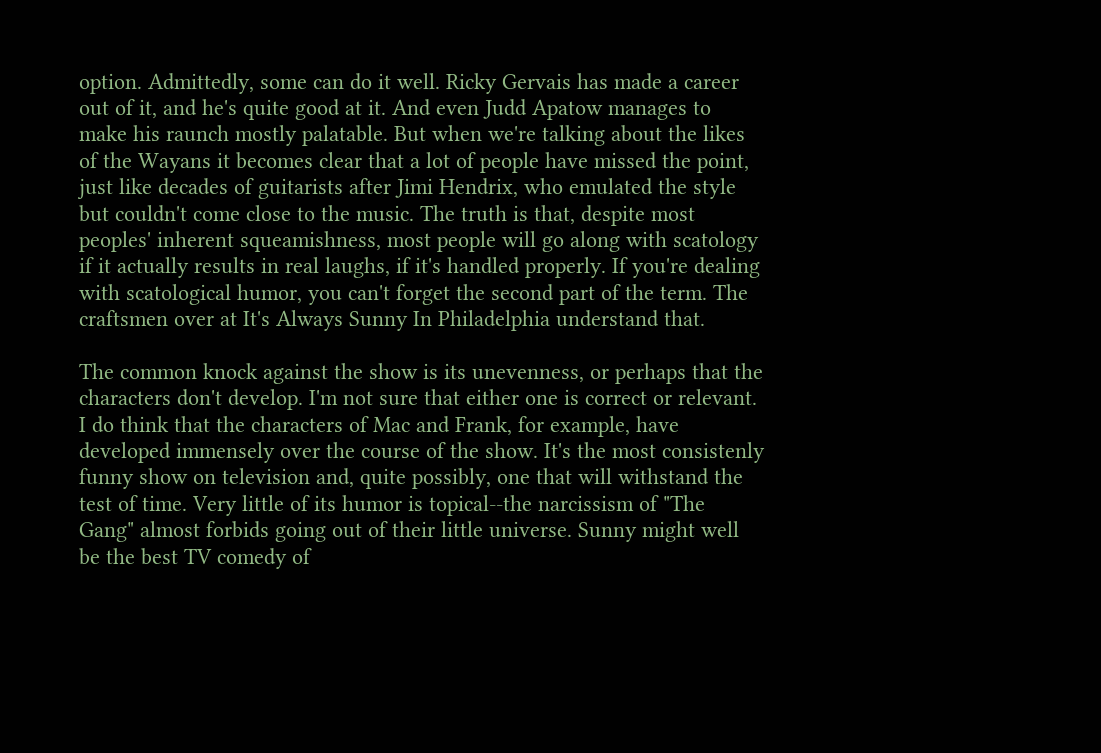option. Admittedly, some can do it well. Ricky Gervais has made a career out of it, and he's quite good at it. And even Judd Apatow manages to make his raunch mostly palatable. But when we're talking about the likes of the Wayans it becomes clear that a lot of people have missed the point, just like decades of guitarists after Jimi Hendrix, who emulated the style but couldn't come close to the music. The truth is that, despite most peoples' inherent squeamishness, most people will go along with scatology if it actually results in real laughs, if it's handled properly. If you're dealing with scatological humor, you can't forget the second part of the term. The craftsmen over at It's Always Sunny In Philadelphia understand that.

The common knock against the show is its unevenness, or perhaps that the characters don't develop. I'm not sure that either one is correct or relevant. I do think that the characters of Mac and Frank, for example, have developed immensely over the course of the show. It's the most consistenly funny show on television and, quite possibly, one that will withstand the test of time. Very little of its humor is topical--the narcissism of "The Gang" almost forbids going out of their little universe. Sunny might well be the best TV comedy of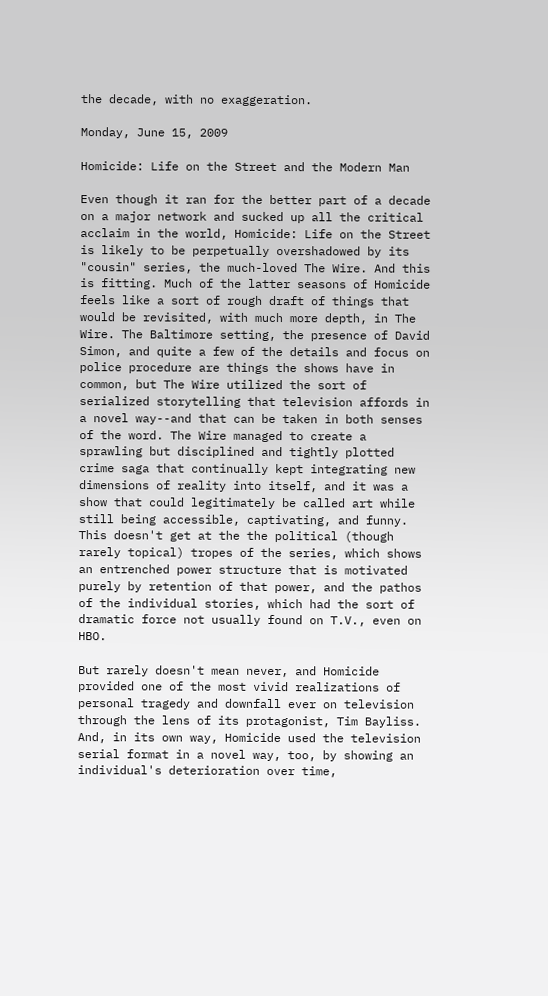the decade, with no exaggeration.

Monday, June 15, 2009

Homicide: Life on the Street and the Modern Man

Even though it ran for the better part of a decade on a major network and sucked up all the critical acclaim in the world, Homicide: Life on the Street is likely to be perpetually overshadowed by its "cousin" series, the much-loved The Wire. And this is fitting. Much of the latter seasons of Homicide feels like a sort of rough draft of things that would be revisited, with much more depth, in The Wire. The Baltimore setting, the presence of David Simon, and quite a few of the details and focus on police procedure are things the shows have in common, but The Wire utilized the sort of serialized storytelling that television affords in a novel way--and that can be taken in both senses of the word. The Wire managed to create a sprawling but disciplined and tightly plotted crime saga that continually kept integrating new dimensions of reality into itself, and it was a show that could legitimately be called art while still being accessible, captivating, and funny. This doesn't get at the the political (though rarely topical) tropes of the series, which shows an entrenched power structure that is motivated purely by retention of that power, and the pathos of the individual stories, which had the sort of dramatic force not usually found on T.V., even on HBO.

But rarely doesn't mean never, and Homicide provided one of the most vivid realizations of personal tragedy and downfall ever on television through the lens of its protagonist, Tim Bayliss. And, in its own way, Homicide used the television serial format in a novel way, too, by showing an individual's deterioration over time,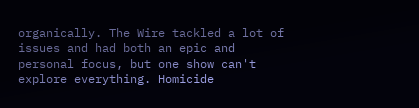organically. The Wire tackled a lot of issues and had both an epic and personal focus, but one show can't explore everything. Homicide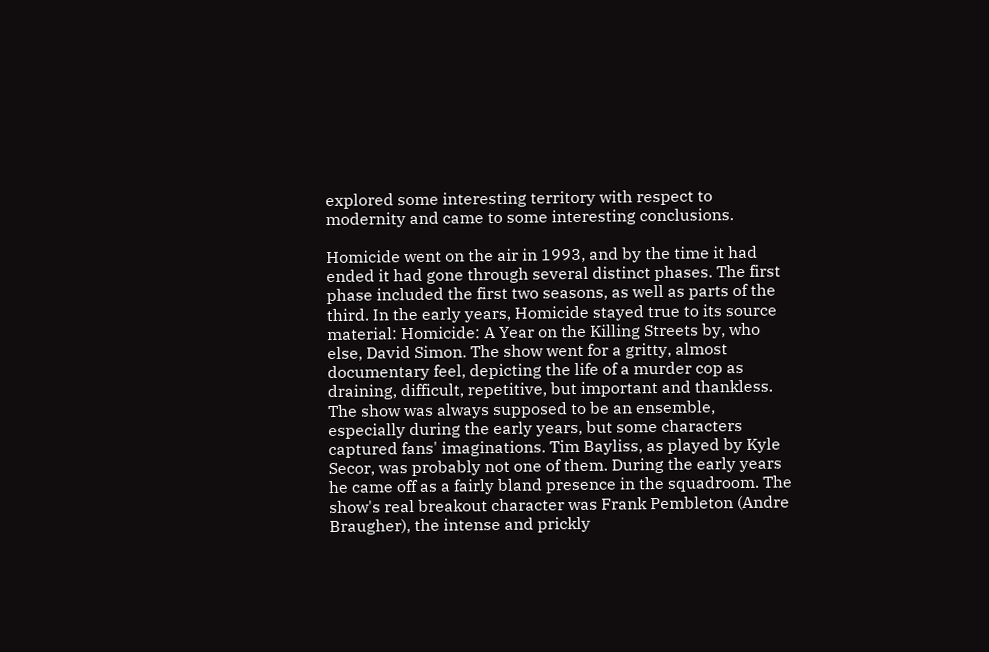explored some interesting territory with respect to modernity and came to some interesting conclusions.

Homicide went on the air in 1993, and by the time it had ended it had gone through several distinct phases. The first phase included the first two seasons, as well as parts of the third. In the early years, Homicide stayed true to its source material: Homicide: A Year on the Killing Streets by, who else, David Simon. The show went for a gritty, almost documentary feel, depicting the life of a murder cop as draining, difficult, repetitive, but important and thankless. The show was always supposed to be an ensemble, especially during the early years, but some characters captured fans' imaginations. Tim Bayliss, as played by Kyle Secor, was probably not one of them. During the early years he came off as a fairly bland presence in the squadroom. The show's real breakout character was Frank Pembleton (Andre Braugher), the intense and prickly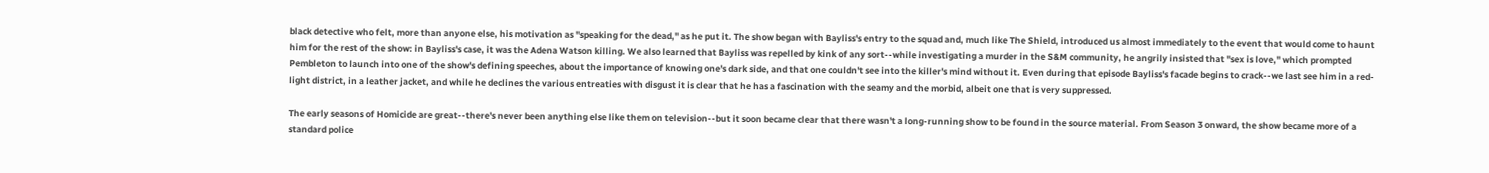black detective who felt, more than anyone else, his motivation as "speaking for the dead," as he put it. The show began with Bayliss's entry to the squad and, much like The Shield, introduced us almost immediately to the event that would come to haunt him for the rest of the show: in Bayliss's case, it was the Adena Watson killing. We also learned that Bayliss was repelled by kink of any sort--while investigating a murder in the S&M community, he angrily insisted that "sex is love," which prompted Pembleton to launch into one of the show's defining speeches, about the importance of knowing one's dark side, and that one couldn't see into the killer's mind without it. Even during that episode Bayliss's facade begins to crack--we last see him in a red-light district, in a leather jacket, and while he declines the various entreaties with disgust it is clear that he has a fascination with the seamy and the morbid, albeit one that is very suppressed.

The early seasons of Homicide are great--there's never been anything else like them on television--but it soon became clear that there wasn't a long-running show to be found in the source material. From Season 3 onward, the show became more of a standard police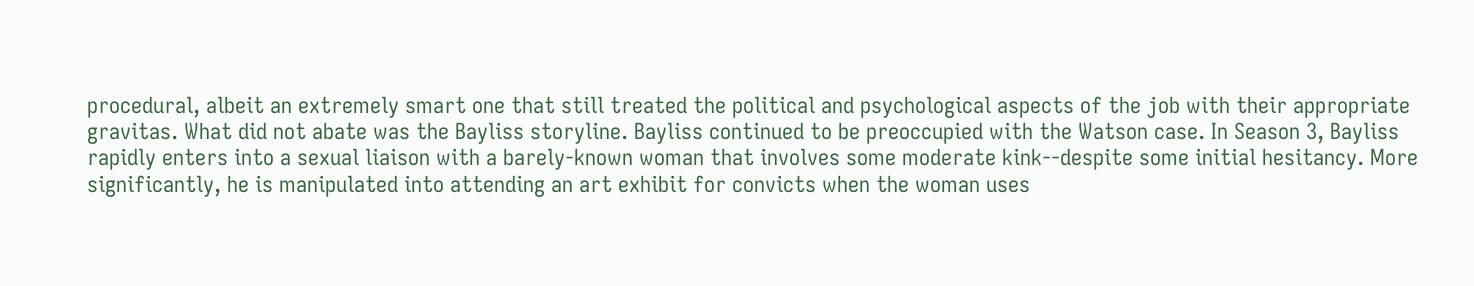procedural, albeit an extremely smart one that still treated the political and psychological aspects of the job with their appropriate gravitas. What did not abate was the Bayliss storyline. Bayliss continued to be preoccupied with the Watson case. In Season 3, Bayliss rapidly enters into a sexual liaison with a barely-known woman that involves some moderate kink--despite some initial hesitancy. More significantly, he is manipulated into attending an art exhibit for convicts when the woman uses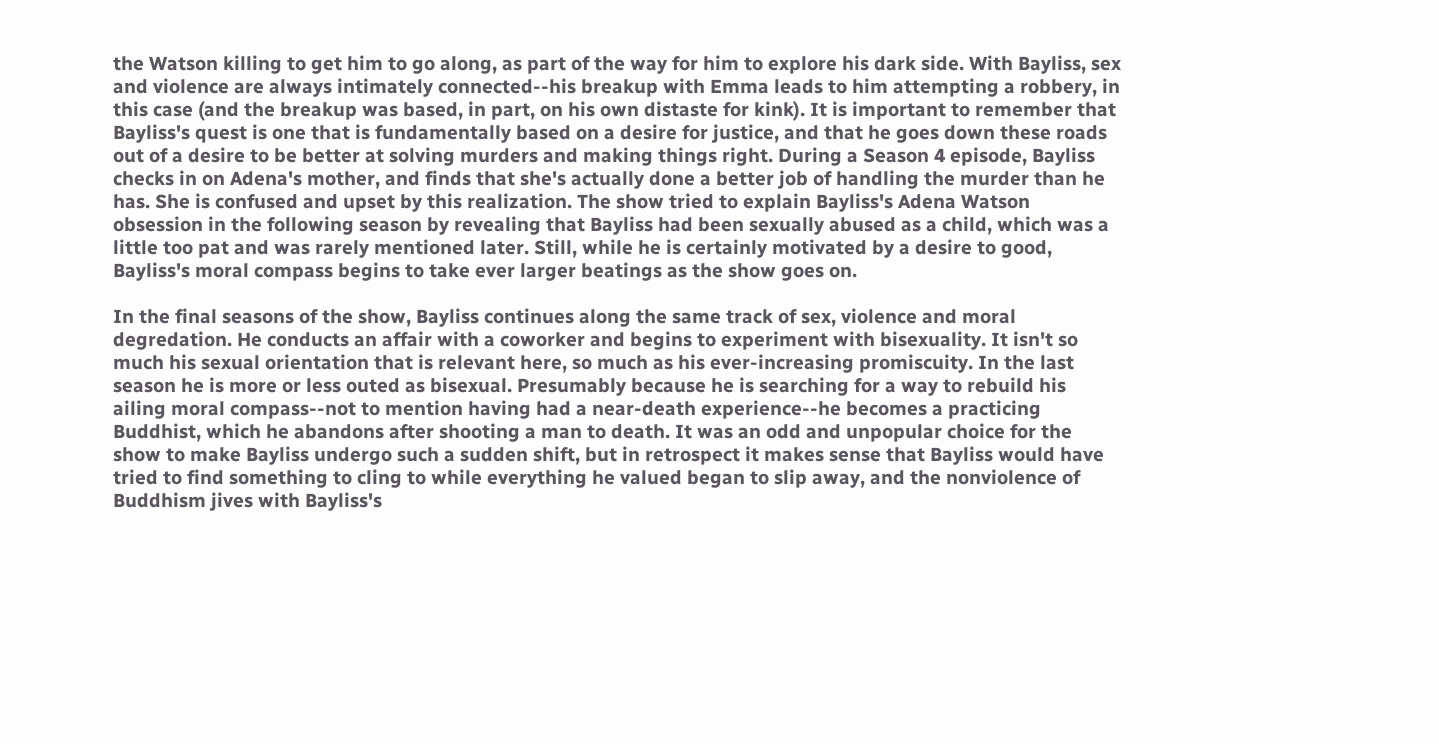the Watson killing to get him to go along, as part of the way for him to explore his dark side. With Bayliss, sex and violence are always intimately connected--his breakup with Emma leads to him attempting a robbery, in this case (and the breakup was based, in part, on his own distaste for kink). It is important to remember that Bayliss's quest is one that is fundamentally based on a desire for justice, and that he goes down these roads out of a desire to be better at solving murders and making things right. During a Season 4 episode, Bayliss checks in on Adena's mother, and finds that she's actually done a better job of handling the murder than he has. She is confused and upset by this realization. The show tried to explain Bayliss's Adena Watson obsession in the following season by revealing that Bayliss had been sexually abused as a child, which was a little too pat and was rarely mentioned later. Still, while he is certainly motivated by a desire to good, Bayliss's moral compass begins to take ever larger beatings as the show goes on.

In the final seasons of the show, Bayliss continues along the same track of sex, violence and moral degredation. He conducts an affair with a coworker and begins to experiment with bisexuality. It isn't so much his sexual orientation that is relevant here, so much as his ever-increasing promiscuity. In the last season he is more or less outed as bisexual. Presumably because he is searching for a way to rebuild his ailing moral compass--not to mention having had a near-death experience--he becomes a practicing Buddhist, which he abandons after shooting a man to death. It was an odd and unpopular choice for the show to make Bayliss undergo such a sudden shift, but in retrospect it makes sense that Bayliss would have tried to find something to cling to while everything he valued began to slip away, and the nonviolence of Buddhism jives with Bayliss's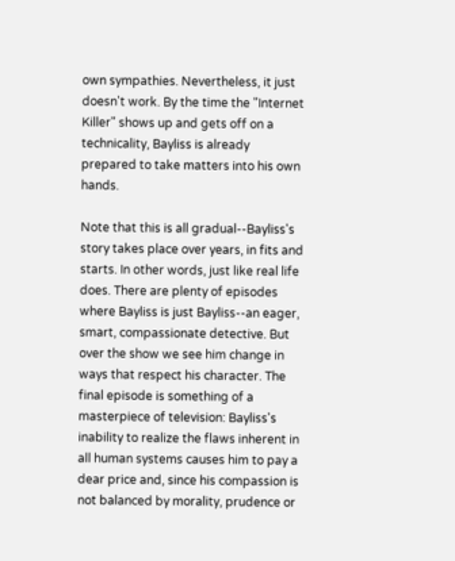own sympathies. Nevertheless, it just doesn't work. By the time the "Internet Killer" shows up and gets off on a technicality, Bayliss is already prepared to take matters into his own hands.

Note that this is all gradual--Bayliss's story takes place over years, in fits and starts. In other words, just like real life does. There are plenty of episodes where Bayliss is just Bayliss--an eager, smart, compassionate detective. But over the show we see him change in ways that respect his character. The final episode is something of a masterpiece of television: Bayliss's inability to realize the flaws inherent in all human systems causes him to pay a dear price and, since his compassion is not balanced by morality, prudence or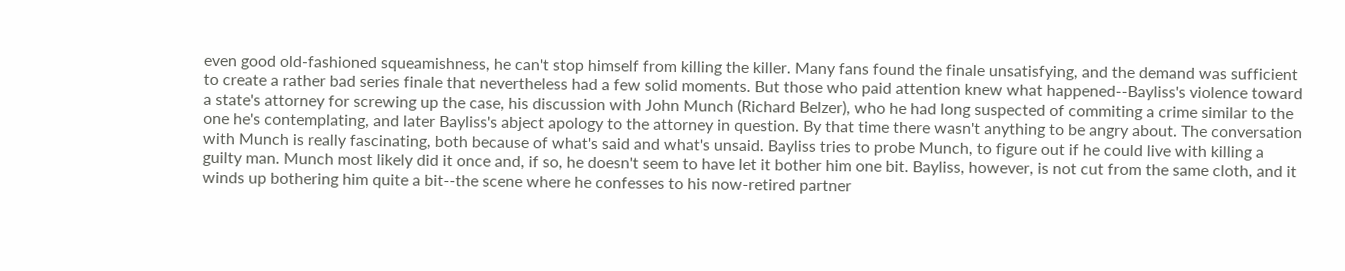even good old-fashioned squeamishness, he can't stop himself from killing the killer. Many fans found the finale unsatisfying, and the demand was sufficient to create a rather bad series finale that nevertheless had a few solid moments. But those who paid attention knew what happened--Bayliss's violence toward a state's attorney for screwing up the case, his discussion with John Munch (Richard Belzer), who he had long suspected of commiting a crime similar to the one he's contemplating, and later Bayliss's abject apology to the attorney in question. By that time there wasn't anything to be angry about. The conversation with Munch is really fascinating, both because of what's said and what's unsaid. Bayliss tries to probe Munch, to figure out if he could live with killing a guilty man. Munch most likely did it once and, if so, he doesn't seem to have let it bother him one bit. Bayliss, however, is not cut from the same cloth, and it winds up bothering him quite a bit--the scene where he confesses to his now-retired partner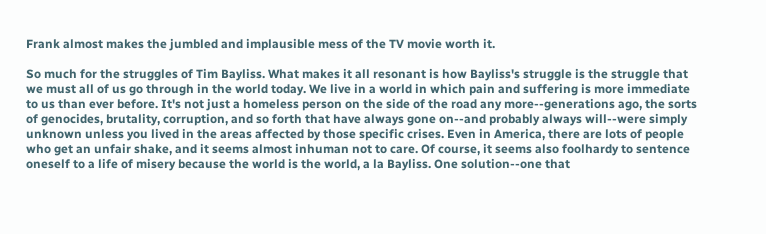Frank almost makes the jumbled and implausible mess of the TV movie worth it.

So much for the struggles of Tim Bayliss. What makes it all resonant is how Bayliss's struggle is the struggle that we must all of us go through in the world today. We live in a world in which pain and suffering is more immediate to us than ever before. It's not just a homeless person on the side of the road any more--generations ago, the sorts of genocides, brutality, corruption, and so forth that have always gone on--and probably always will--were simply unknown unless you lived in the areas affected by those specific crises. Even in America, there are lots of people who get an unfair shake, and it seems almost inhuman not to care. Of course, it seems also foolhardy to sentence oneself to a life of misery because the world is the world, a la Bayliss. One solution--one that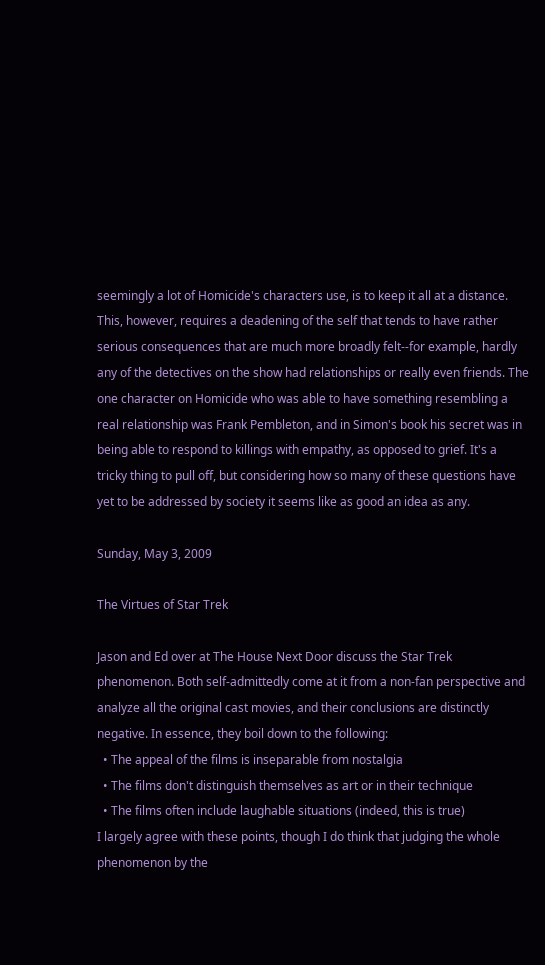seemingly a lot of Homicide's characters use, is to keep it all at a distance. This, however, requires a deadening of the self that tends to have rather serious consequences that are much more broadly felt--for example, hardly any of the detectives on the show had relationships or really even friends. The one character on Homicide who was able to have something resembling a real relationship was Frank Pembleton, and in Simon's book his secret was in being able to respond to killings with empathy, as opposed to grief. It's a tricky thing to pull off, but considering how so many of these questions have yet to be addressed by society it seems like as good an idea as any.

Sunday, May 3, 2009

The Virtues of Star Trek

Jason and Ed over at The House Next Door discuss the Star Trek phenomenon. Both self-admittedly come at it from a non-fan perspective and analyze all the original cast movies, and their conclusions are distinctly negative. In essence, they boil down to the following:
  • The appeal of the films is inseparable from nostalgia
  • The films don't distinguish themselves as art or in their technique
  • The films often include laughable situations (indeed, this is true)
I largely agree with these points, though I do think that judging the whole phenomenon by the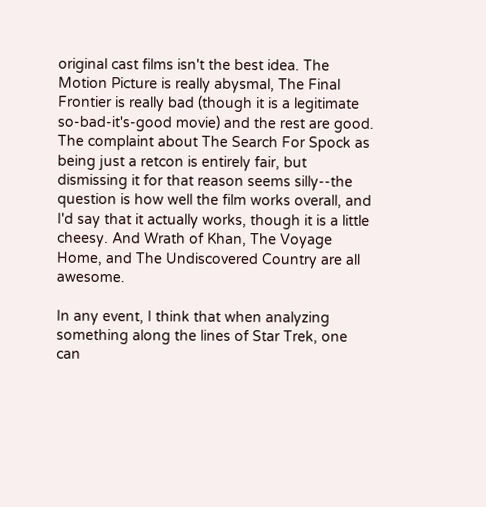original cast films isn't the best idea. The Motion Picture is really abysmal, The Final Frontier is really bad (though it is a legitimate so-bad-it's-good movie) and the rest are good. The complaint about The Search For Spock as being just a retcon is entirely fair, but dismissing it for that reason seems silly--the question is how well the film works overall, and I'd say that it actually works, though it is a little cheesy. And Wrath of Khan, The Voyage Home, and The Undiscovered Country are all awesome.

In any event, I think that when analyzing something along the lines of Star Trek, one can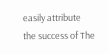easily attribute the success of The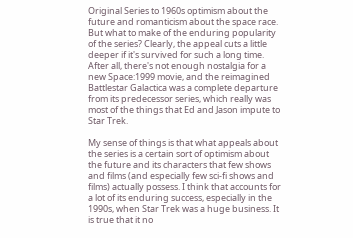Original Series to 1960s optimism about the future and romanticism about the space race. But what to make of the enduring popularity of the series? Clearly, the appeal cuts a little deeper if it's survived for such a long time. After all, there's not enough nostalgia for a new Space:1999 movie, and the reimagined Battlestar Galactica was a complete departure from its predecessor series, which really was most of the things that Ed and Jason impute to Star Trek.

My sense of things is that what appeals about the series is a certain sort of optimism about the future and its characters that few shows and films (and especially few sci-fi shows and films) actually possess. I think that accounts for a lot of its enduring success, especially in the 1990s, when Star Trek was a huge business. It is true that it no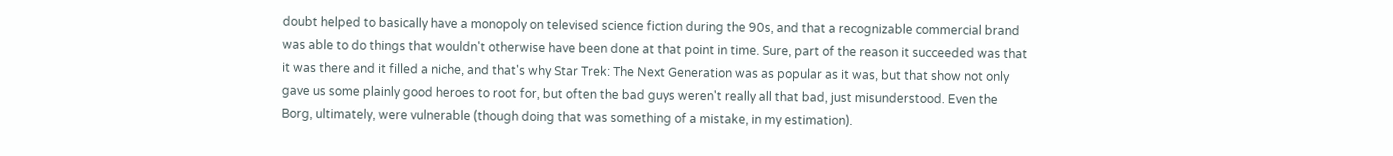doubt helped to basically have a monopoly on televised science fiction during the 90s, and that a recognizable commercial brand was able to do things that wouldn't otherwise have been done at that point in time. Sure, part of the reason it succeeded was that it was there and it filled a niche, and that's why Star Trek: The Next Generation was as popular as it was, but that show not only gave us some plainly good heroes to root for, but often the bad guys weren't really all that bad, just misunderstood. Even the Borg, ultimately, were vulnerable (though doing that was something of a mistake, in my estimation).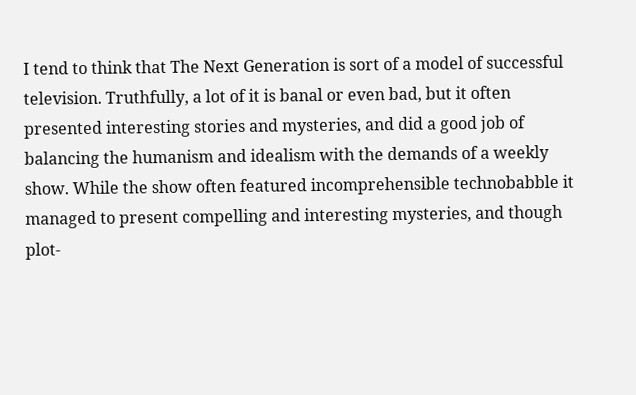I tend to think that The Next Generation is sort of a model of successful television. Truthfully, a lot of it is banal or even bad, but it often presented interesting stories and mysteries, and did a good job of balancing the humanism and idealism with the demands of a weekly show. While the show often featured incomprehensible technobabble it managed to present compelling and interesting mysteries, and though plot-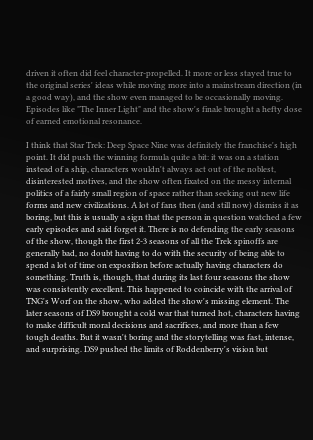driven it often did feel character-propelled. It more or less stayed true to the original series' ideas while moving more into a mainstream direction (in a good way), and the show even managed to be occasionally moving. Episodes like "The Inner Light" and the show's finale brought a hefty dose of earned emotional resonance.

I think that Star Trek: Deep Space Nine was definitely the franchise's high point. It did push the winning formula quite a bit: it was on a station instead of a ship, characters wouldn't always act out of the noblest, disinterested motives, and the show often fixated on the messy internal politics of a fairly small region of space rather than seeking out new life forms and new civilizations. A lot of fans then (and still now) dismiss it as boring, but this is usually a sign that the person in question watched a few early episodes and said forget it. There is no defending the early seasons of the show, though the first 2-3 seasons of all the Trek spinoffs are generally bad, no doubt having to do with the security of being able to spend a lot of time on exposition before actually having characters do something. Truth is, though, that during its last four seasons the show was consistently excellent. This happened to coincide with the arrival of TNG's Worf on the show, who added the show's missing element. The later seasons of DS9 brought a cold war that turned hot, characters having to make difficult moral decisions and sacrifices, and more than a few tough deaths. But it wasn't boring and the storytelling was fast, intense, and surprising. DS9 pushed the limits of Roddenberry's vision but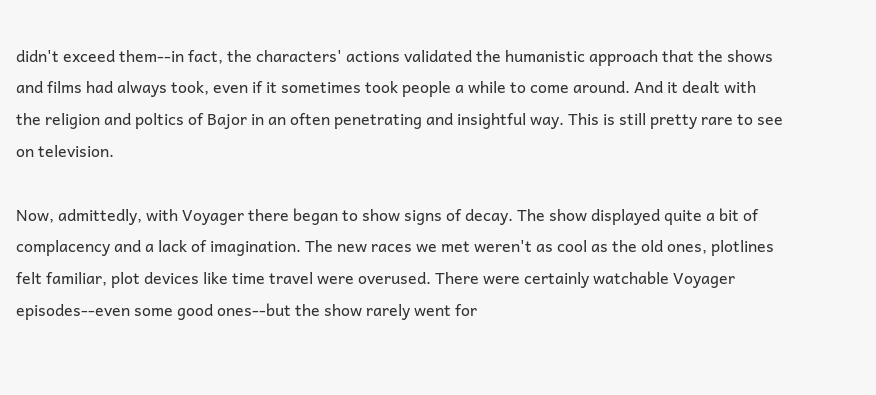didn't exceed them--in fact, the characters' actions validated the humanistic approach that the shows and films had always took, even if it sometimes took people a while to come around. And it dealt with the religion and poltics of Bajor in an often penetrating and insightful way. This is still pretty rare to see on television.

Now, admittedly, with Voyager there began to show signs of decay. The show displayed quite a bit of complacency and a lack of imagination. The new races we met weren't as cool as the old ones, plotlines felt familiar, plot devices like time travel were overused. There were certainly watchable Voyager episodes--even some good ones--but the show rarely went for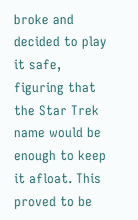broke and decided to play it safe, figuring that the Star Trek name would be enough to keep it afloat. This proved to be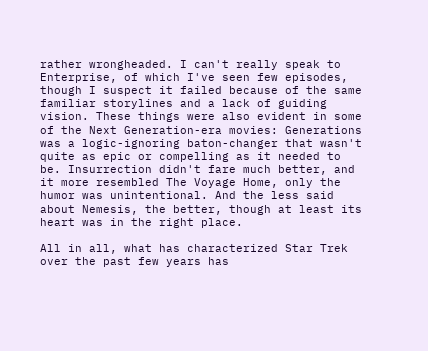rather wrongheaded. I can't really speak to Enterprise, of which I've seen few episodes, though I suspect it failed because of the same familiar storylines and a lack of guiding vision. These things were also evident in some of the Next Generation-era movies: Generations was a logic-ignoring baton-changer that wasn't quite as epic or compelling as it needed to be. Insurrection didn't fare much better, and it more resembled The Voyage Home, only the humor was unintentional. And the less said about Nemesis, the better, though at least its heart was in the right place.

All in all, what has characterized Star Trek over the past few years has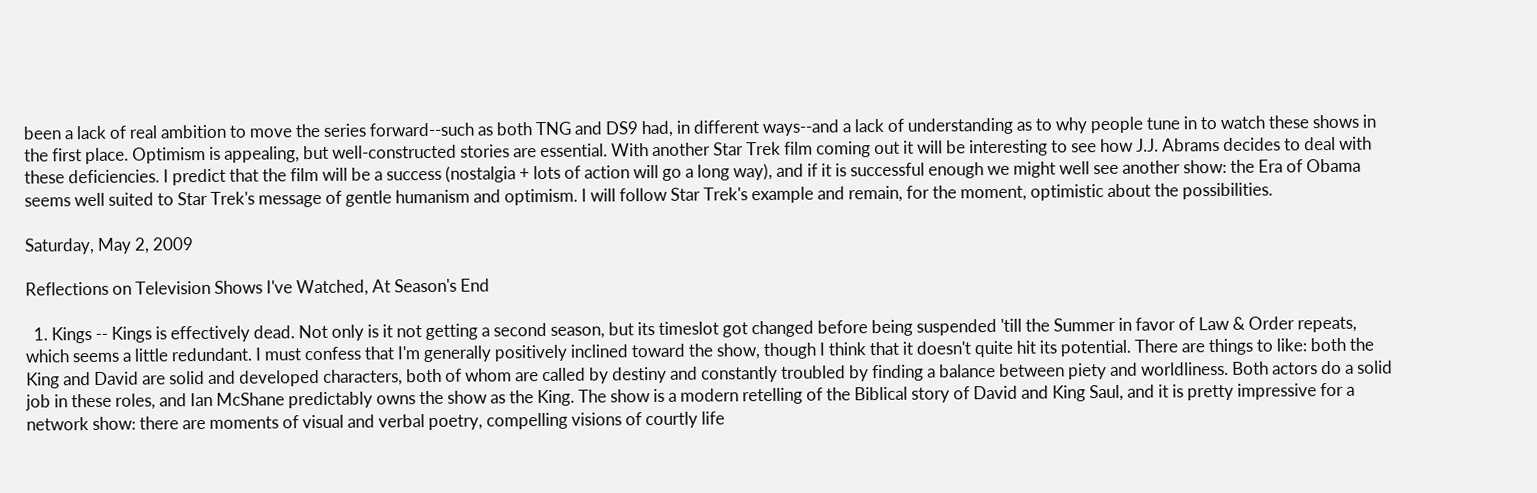been a lack of real ambition to move the series forward--such as both TNG and DS9 had, in different ways--and a lack of understanding as to why people tune in to watch these shows in the first place. Optimism is appealing, but well-constructed stories are essential. With another Star Trek film coming out it will be interesting to see how J.J. Abrams decides to deal with these deficiencies. I predict that the film will be a success (nostalgia + lots of action will go a long way), and if it is successful enough we might well see another show: the Era of Obama seems well suited to Star Trek's message of gentle humanism and optimism. I will follow Star Trek's example and remain, for the moment, optimistic about the possibilities.

Saturday, May 2, 2009

Reflections on Television Shows I've Watched, At Season's End

  1. Kings -- Kings is effectively dead. Not only is it not getting a second season, but its timeslot got changed before being suspended 'till the Summer in favor of Law & Order repeats, which seems a little redundant. I must confess that I'm generally positively inclined toward the show, though I think that it doesn't quite hit its potential. There are things to like: both the King and David are solid and developed characters, both of whom are called by destiny and constantly troubled by finding a balance between piety and worldliness. Both actors do a solid job in these roles, and Ian McShane predictably owns the show as the King. The show is a modern retelling of the Biblical story of David and King Saul, and it is pretty impressive for a network show: there are moments of visual and verbal poetry, compelling visions of courtly life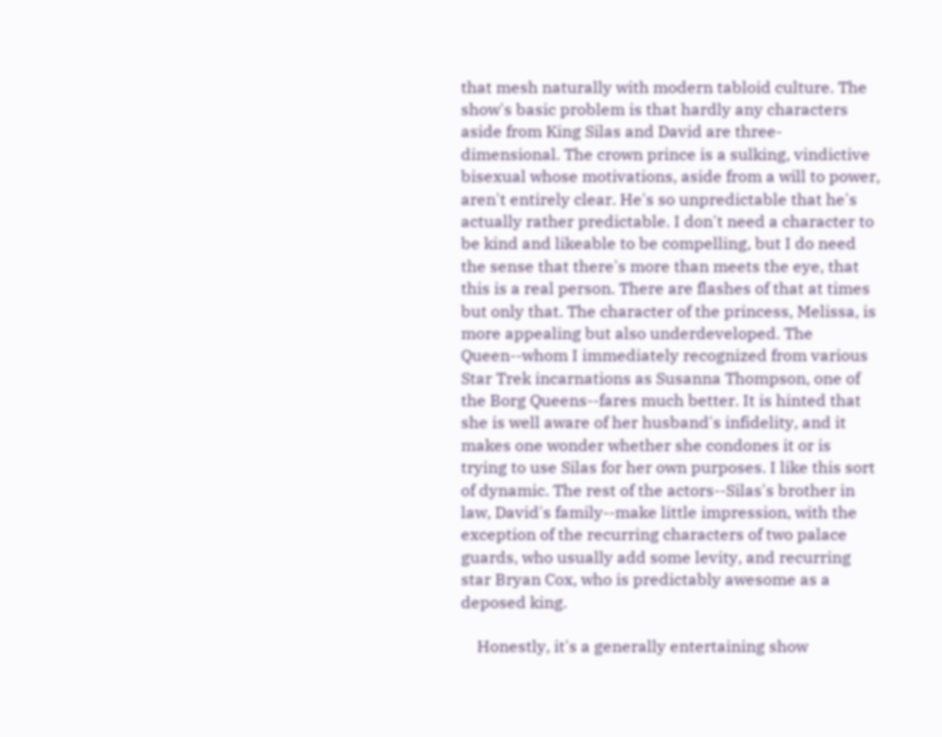that mesh naturally with modern tabloid culture. The show's basic problem is that hardly any characters aside from King Silas and David are three-dimensional. The crown prince is a sulking, vindictive bisexual whose motivations, aside from a will to power, aren't entirely clear. He's so unpredictable that he's actually rather predictable. I don't need a character to be kind and likeable to be compelling, but I do need the sense that there's more than meets the eye, that this is a real person. There are flashes of that at times but only that. The character of the princess, Melissa, is more appealing but also underdeveloped. The Queen--whom I immediately recognized from various Star Trek incarnations as Susanna Thompson, one of the Borg Queens--fares much better. It is hinted that she is well aware of her husband's infidelity, and it makes one wonder whether she condones it or is trying to use Silas for her own purposes. I like this sort of dynamic. The rest of the actors--Silas's brother in law, David's family--make little impression, with the exception of the recurring characters of two palace guards, who usually add some levity, and recurring star Bryan Cox, who is predictably awesome as a deposed king.

    Honestly, it's a generally entertaining show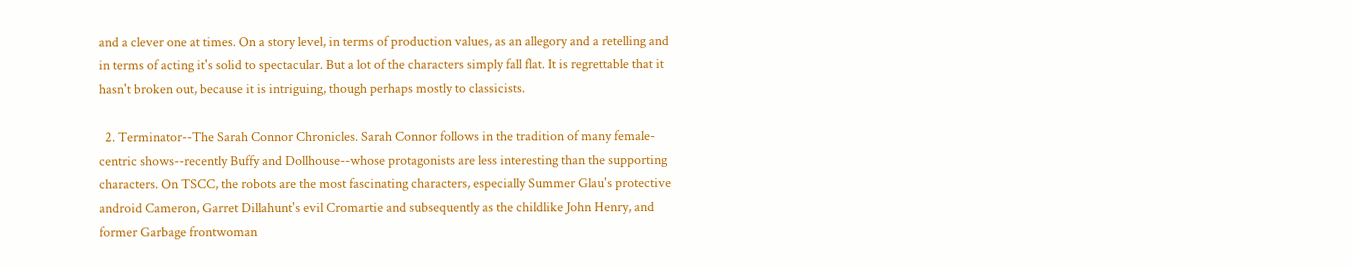and a clever one at times. On a story level, in terms of production values, as an allegory and a retelling and in terms of acting it's solid to spectacular. But a lot of the characters simply fall flat. It is regrettable that it hasn't broken out, because it is intriguing, though perhaps mostly to classicists.

  2. Terminator--The Sarah Connor Chronicles. Sarah Connor follows in the tradition of many female-centric shows--recently Buffy and Dollhouse--whose protagonists are less interesting than the supporting characters. On TSCC, the robots are the most fascinating characters, especially Summer Glau's protective android Cameron, Garret Dillahunt's evil Cromartie and subsequently as the childlike John Henry, and former Garbage frontwoman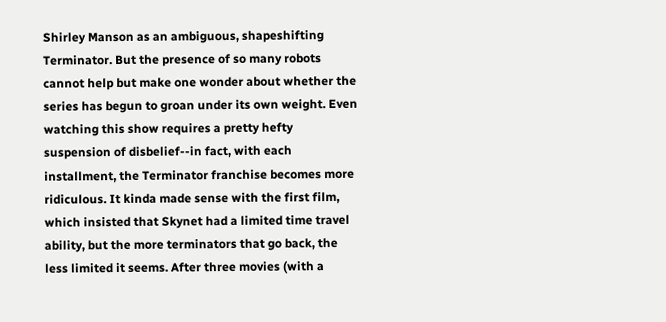Shirley Manson as an ambiguous, shapeshifting Terminator. But the presence of so many robots cannot help but make one wonder about whether the series has begun to groan under its own weight. Even watching this show requires a pretty hefty suspension of disbelief--in fact, with each installment, the Terminator franchise becomes more ridiculous. It kinda made sense with the first film, which insisted that Skynet had a limited time travel ability, but the more terminators that go back, the less limited it seems. After three movies (with a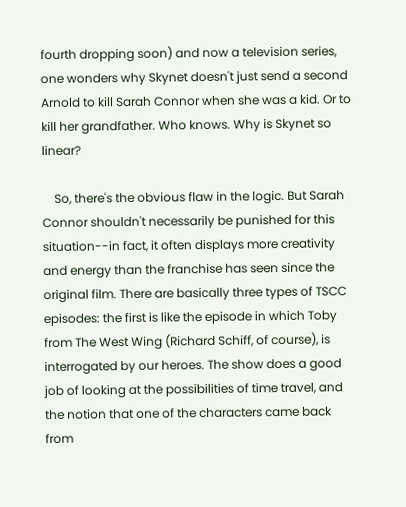fourth dropping soon) and now a television series, one wonders why Skynet doesn't just send a second Arnold to kill Sarah Connor when she was a kid. Or to kill her grandfather. Who knows. Why is Skynet so linear?

    So, there's the obvious flaw in the logic. But Sarah Connor shouldn't necessarily be punished for this situation--in fact, it often displays more creativity and energy than the franchise has seen since the original film. There are basically three types of TSCC episodes: the first is like the episode in which Toby from The West Wing (Richard Schiff, of course), is interrogated by our heroes. The show does a good job of looking at the possibilities of time travel, and the notion that one of the characters came back from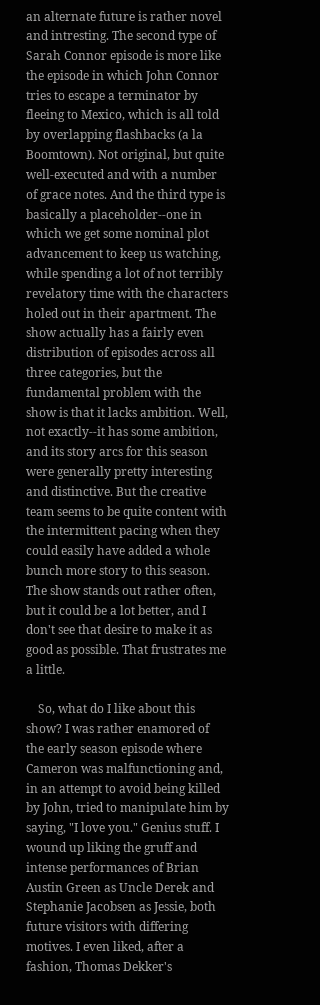an alternate future is rather novel and intresting. The second type of Sarah Connor episode is more like the episode in which John Connor tries to escape a terminator by fleeing to Mexico, which is all told by overlapping flashbacks (a la Boomtown). Not original, but quite well-executed and with a number of grace notes. And the third type is basically a placeholder--one in which we get some nominal plot advancement to keep us watching, while spending a lot of not terribly revelatory time with the characters holed out in their apartment. The show actually has a fairly even distribution of episodes across all three categories, but the fundamental problem with the show is that it lacks ambition. Well, not exactly--it has some ambition, and its story arcs for this season were generally pretty interesting and distinctive. But the creative team seems to be quite content with the intermittent pacing when they could easily have added a whole bunch more story to this season. The show stands out rather often, but it could be a lot better, and I don't see that desire to make it as good as possible. That frustrates me a little.

    So, what do I like about this show? I was rather enamored of the early season episode where Cameron was malfunctioning and, in an attempt to avoid being killed by John, tried to manipulate him by saying, "I love you." Genius stuff. I wound up liking the gruff and intense performances of Brian Austin Green as Uncle Derek and Stephanie Jacobsen as Jessie, both future visitors with differing motives. I even liked, after a fashion, Thomas Dekker's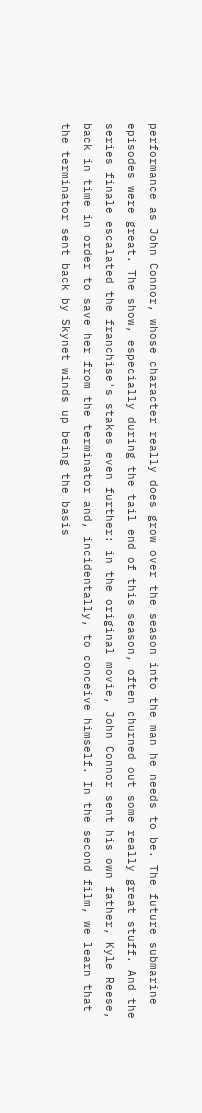performance as John Connor, whose character really does grow over the season into the man he needs to be. The future submarine episodes were great. The show, especially during the tail end of this season, often churned out some really great stuff. And the series finale escalated the franchise's stakes even further: in the original movie, John Connor sent his own father, Kyle Reese, back in time in order to save her from the terminator and, incidentally, to conceive himself. In the second film, we learn that the terminator sent back by Skynet winds up being the basis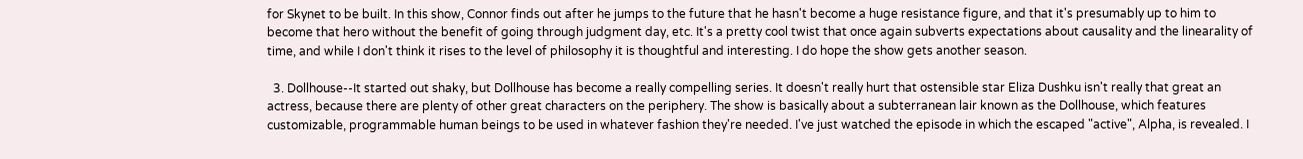for Skynet to be built. In this show, Connor finds out after he jumps to the future that he hasn't become a huge resistance figure, and that it's presumably up to him to become that hero without the benefit of going through judgment day, etc. It's a pretty cool twist that once again subverts expectations about causality and the linearality of time, and while I don't think it rises to the level of philosophy it is thoughtful and interesting. I do hope the show gets another season.

  3. Dollhouse--It started out shaky, but Dollhouse has become a really compelling series. It doesn't really hurt that ostensible star Eliza Dushku isn't really that great an actress, because there are plenty of other great characters on the periphery. The show is basically about a subterranean lair known as the Dollhouse, which features customizable, programmable human beings to be used in whatever fashion they're needed. I've just watched the episode in which the escaped "active", Alpha, is revealed. I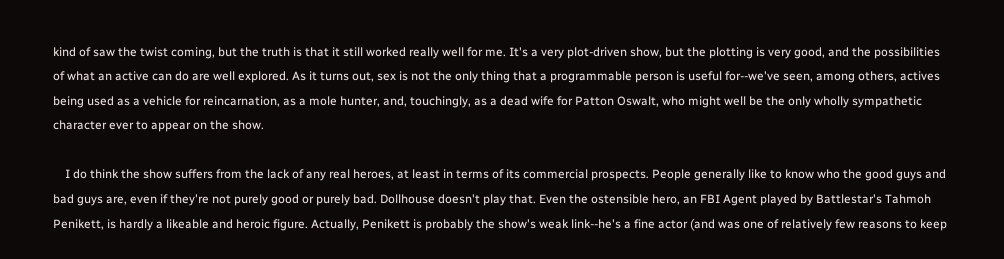kind of saw the twist coming, but the truth is that it still worked really well for me. It's a very plot-driven show, but the plotting is very good, and the possibilities of what an active can do are well explored. As it turns out, sex is not the only thing that a programmable person is useful for--we've seen, among others, actives being used as a vehicle for reincarnation, as a mole hunter, and, touchingly, as a dead wife for Patton Oswalt, who might well be the only wholly sympathetic character ever to appear on the show.

    I do think the show suffers from the lack of any real heroes, at least in terms of its commercial prospects. People generally like to know who the good guys and bad guys are, even if they're not purely good or purely bad. Dollhouse doesn't play that. Even the ostensible hero, an FBI Agent played by Battlestar's Tahmoh Penikett, is hardly a likeable and heroic figure. Actually, Penikett is probably the show's weak link--he's a fine actor (and was one of relatively few reasons to keep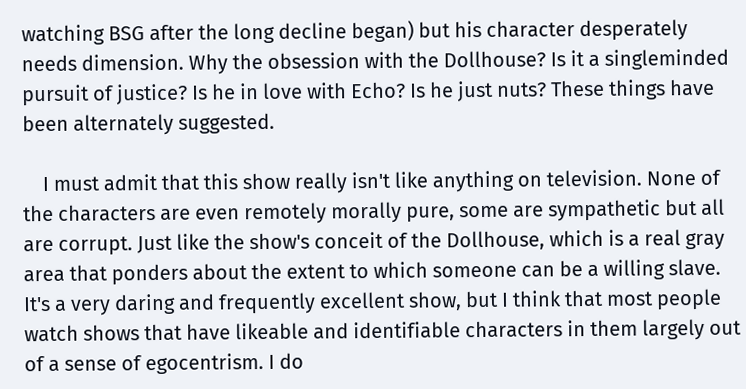watching BSG after the long decline began) but his character desperately needs dimension. Why the obsession with the Dollhouse? Is it a singleminded pursuit of justice? Is he in love with Echo? Is he just nuts? These things have been alternately suggested.

    I must admit that this show really isn't like anything on television. None of the characters are even remotely morally pure, some are sympathetic but all are corrupt. Just like the show's conceit of the Dollhouse, which is a real gray area that ponders about the extent to which someone can be a willing slave. It's a very daring and frequently excellent show, but I think that most people watch shows that have likeable and identifiable characters in them largely out of a sense of egocentrism. I do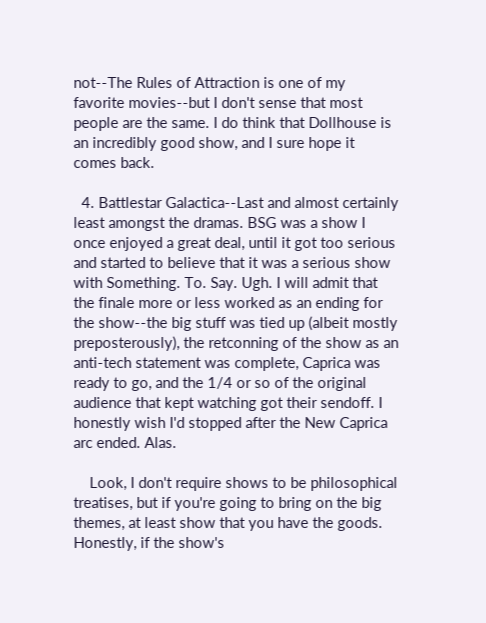not--The Rules of Attraction is one of my favorite movies--but I don't sense that most people are the same. I do think that Dollhouse is an incredibly good show, and I sure hope it comes back.

  4. Battlestar Galactica--Last and almost certainly least amongst the dramas. BSG was a show I once enjoyed a great deal, until it got too serious and started to believe that it was a serious show with Something. To. Say. Ugh. I will admit that the finale more or less worked as an ending for the show--the big stuff was tied up (albeit mostly preposterously), the retconning of the show as an anti-tech statement was complete, Caprica was ready to go, and the 1/4 or so of the original audience that kept watching got their sendoff. I honestly wish I'd stopped after the New Caprica arc ended. Alas.

    Look, I don't require shows to be philosophical treatises, but if you're going to bring on the big themes, at least show that you have the goods. Honestly, if the show's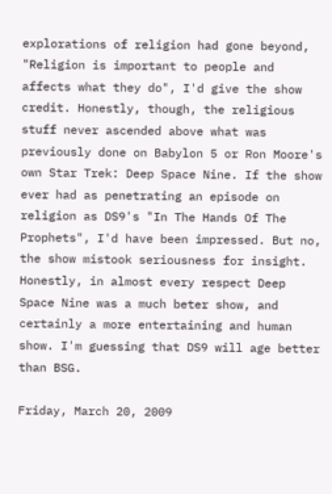explorations of religion had gone beyond, "Religion is important to people and affects what they do", I'd give the show credit. Honestly, though, the religious stuff never ascended above what was previously done on Babylon 5 or Ron Moore's own Star Trek: Deep Space Nine. If the show ever had as penetrating an episode on religion as DS9's "In The Hands Of The Prophets", I'd have been impressed. But no, the show mistook seriousness for insight. Honestly, in almost every respect Deep Space Nine was a much beter show, and certainly a more entertaining and human show. I'm guessing that DS9 will age better than BSG.

Friday, March 20, 2009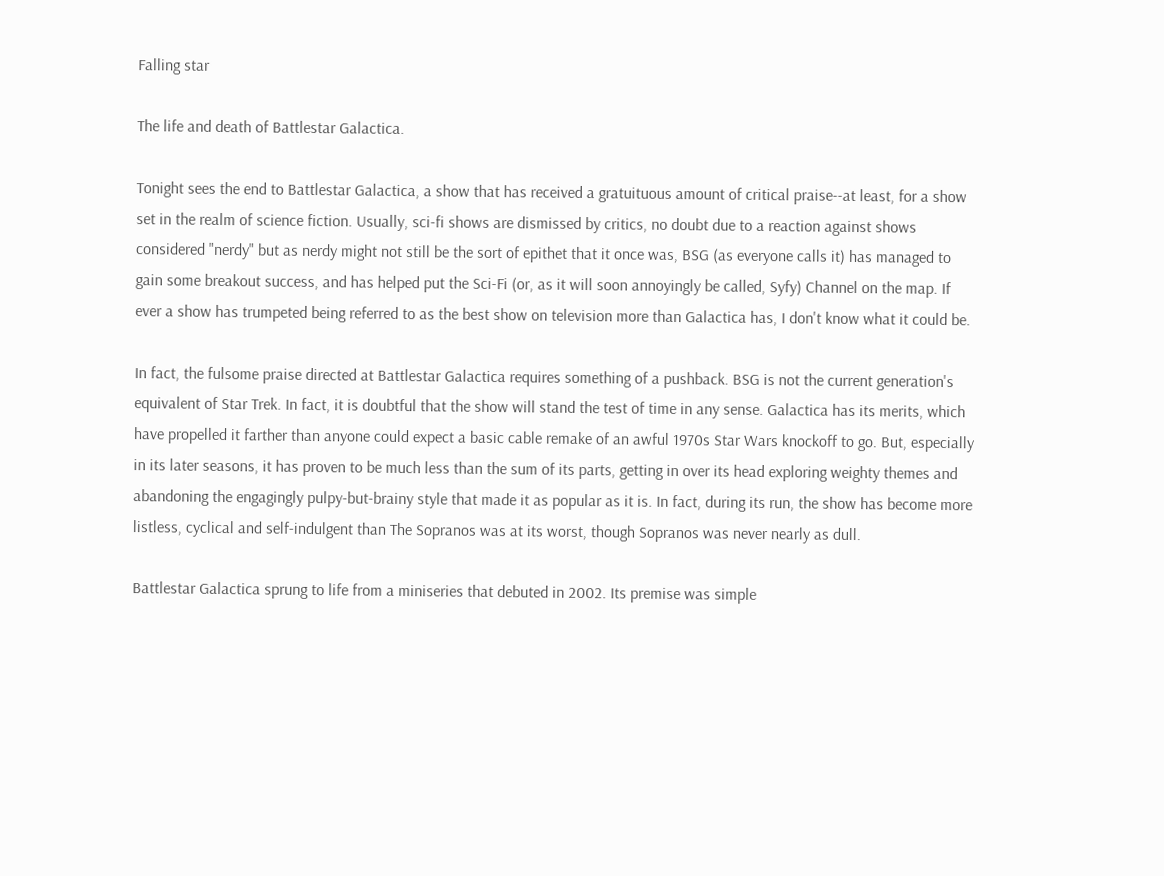Falling star

The life and death of Battlestar Galactica.

Tonight sees the end to Battlestar Galactica, a show that has received a gratuituous amount of critical praise--at least, for a show set in the realm of science fiction. Usually, sci-fi shows are dismissed by critics, no doubt due to a reaction against shows considered "nerdy" but as nerdy might not still be the sort of epithet that it once was, BSG (as everyone calls it) has managed to gain some breakout success, and has helped put the Sci-Fi (or, as it will soon annoyingly be called, Syfy) Channel on the map. If ever a show has trumpeted being referred to as the best show on television more than Galactica has, I don't know what it could be.

In fact, the fulsome praise directed at Battlestar Galactica requires something of a pushback. BSG is not the current generation's equivalent of Star Trek. In fact, it is doubtful that the show will stand the test of time in any sense. Galactica has its merits, which have propelled it farther than anyone could expect a basic cable remake of an awful 1970s Star Wars knockoff to go. But, especially in its later seasons, it has proven to be much less than the sum of its parts, getting in over its head exploring weighty themes and abandoning the engagingly pulpy-but-brainy style that made it as popular as it is. In fact, during its run, the show has become more listless, cyclical and self-indulgent than The Sopranos was at its worst, though Sopranos was never nearly as dull.

Battlestar Galactica sprung to life from a miniseries that debuted in 2002. Its premise was simple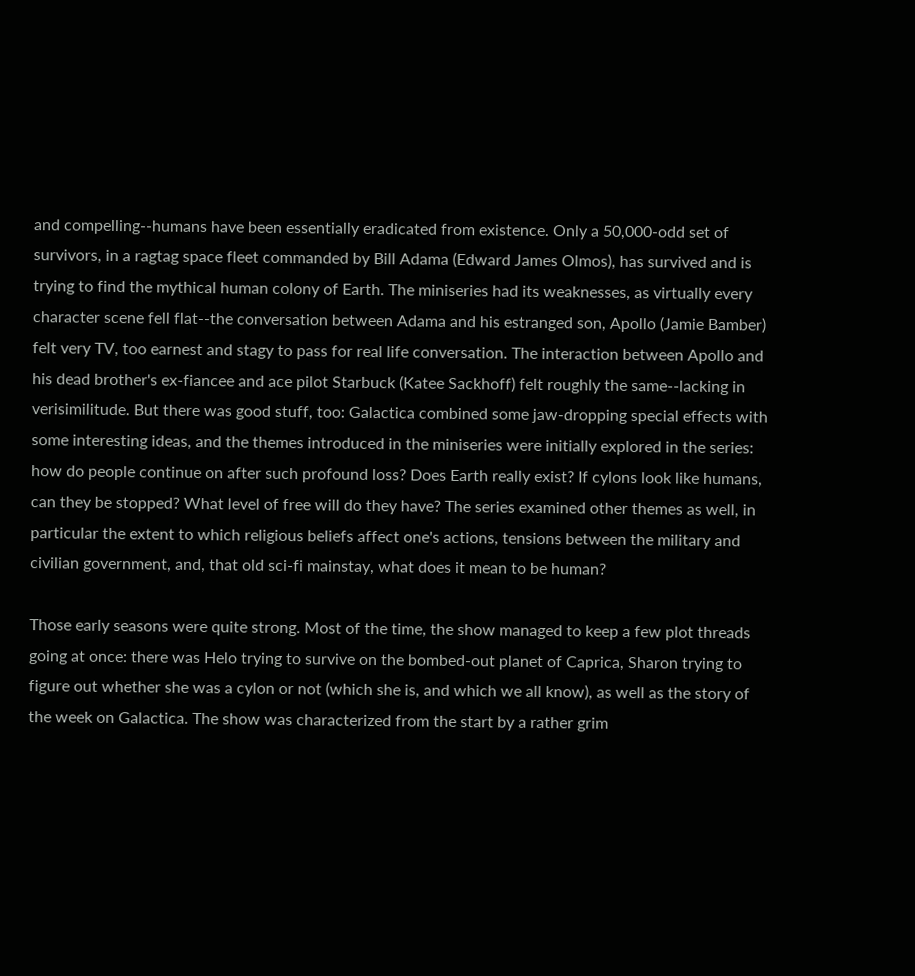and compelling--humans have been essentially eradicated from existence. Only a 50,000-odd set of survivors, in a ragtag space fleet commanded by Bill Adama (Edward James Olmos), has survived and is trying to find the mythical human colony of Earth. The miniseries had its weaknesses, as virtually every character scene fell flat--the conversation between Adama and his estranged son, Apollo (Jamie Bamber) felt very TV, too earnest and stagy to pass for real life conversation. The interaction between Apollo and his dead brother's ex-fiancee and ace pilot Starbuck (Katee Sackhoff) felt roughly the same--lacking in verisimilitude. But there was good stuff, too: Galactica combined some jaw-dropping special effects with some interesting ideas, and the themes introduced in the miniseries were initially explored in the series: how do people continue on after such profound loss? Does Earth really exist? If cylons look like humans, can they be stopped? What level of free will do they have? The series examined other themes as well, in particular the extent to which religious beliefs affect one's actions, tensions between the military and civilian government, and, that old sci-fi mainstay, what does it mean to be human?

Those early seasons were quite strong. Most of the time, the show managed to keep a few plot threads going at once: there was Helo trying to survive on the bombed-out planet of Caprica, Sharon trying to figure out whether she was a cylon or not (which she is, and which we all know), as well as the story of the week on Galactica. The show was characterized from the start by a rather grim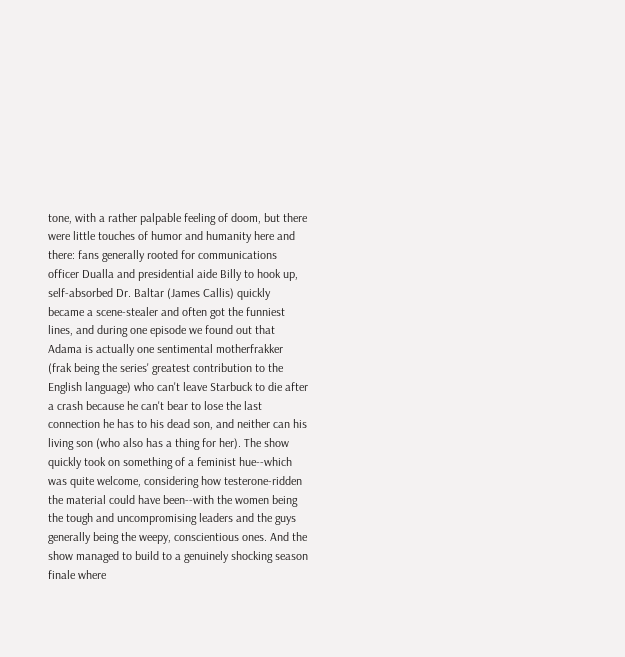tone, with a rather palpable feeling of doom, but there were little touches of humor and humanity here and there: fans generally rooted for communications officer Dualla and presidential aide Billy to hook up, self-absorbed Dr. Baltar (James Callis) quickly became a scene-stealer and often got the funniest lines, and during one episode we found out that Adama is actually one sentimental motherfrakker (frak being the series' greatest contribution to the English language) who can't leave Starbuck to die after a crash because he can't bear to lose the last connection he has to his dead son, and neither can his living son (who also has a thing for her). The show quickly took on something of a feminist hue--which was quite welcome, considering how testerone-ridden the material could have been--with the women being the tough and uncompromising leaders and the guys generally being the weepy, conscientious ones. And the show managed to build to a genuinely shocking season finale where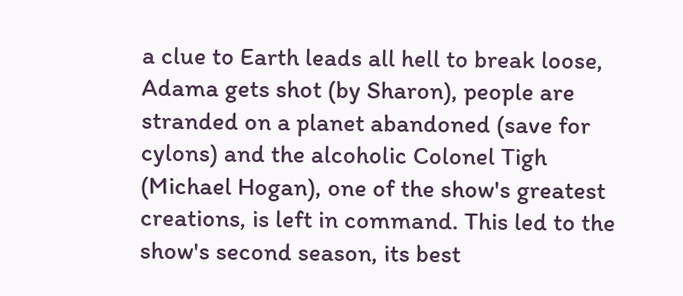a clue to Earth leads all hell to break loose, Adama gets shot (by Sharon), people are stranded on a planet abandoned (save for cylons) and the alcoholic Colonel Tigh (Michael Hogan), one of the show's greatest creations, is left in command. This led to the show's second season, its best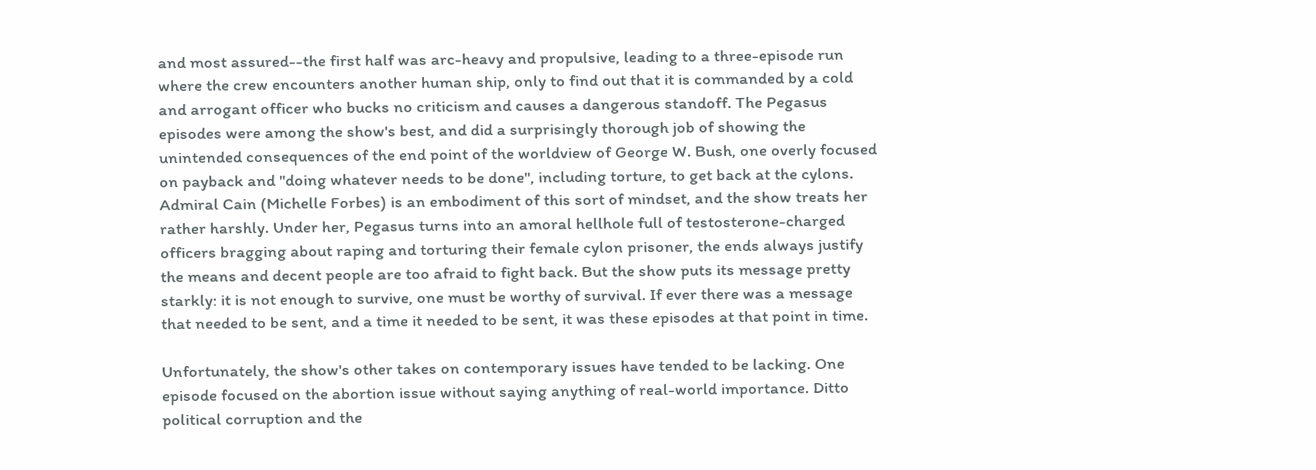and most assured--the first half was arc-heavy and propulsive, leading to a three-episode run where the crew encounters another human ship, only to find out that it is commanded by a cold and arrogant officer who bucks no criticism and causes a dangerous standoff. The Pegasus episodes were among the show's best, and did a surprisingly thorough job of showing the unintended consequences of the end point of the worldview of George W. Bush, one overly focused on payback and "doing whatever needs to be done", including torture, to get back at the cylons. Admiral Cain (Michelle Forbes) is an embodiment of this sort of mindset, and the show treats her rather harshly. Under her, Pegasus turns into an amoral hellhole full of testosterone-charged officers bragging about raping and torturing their female cylon prisoner, the ends always justify the means and decent people are too afraid to fight back. But the show puts its message pretty starkly: it is not enough to survive, one must be worthy of survival. If ever there was a message that needed to be sent, and a time it needed to be sent, it was these episodes at that point in time.

Unfortunately, the show's other takes on contemporary issues have tended to be lacking. One episode focused on the abortion issue without saying anything of real-world importance. Ditto political corruption and the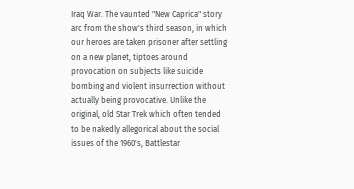Iraq War. The vaunted "New Caprica" story arc from the show's third season, in which our heroes are taken prisoner after settling on a new planet, tiptoes around provocation on subjects like suicide bombing and violent insurrection without actually being provocative. Unlike the original, old Star Trek which often tended to be nakedly allegorical about the social issues of the 1960's, Battlestar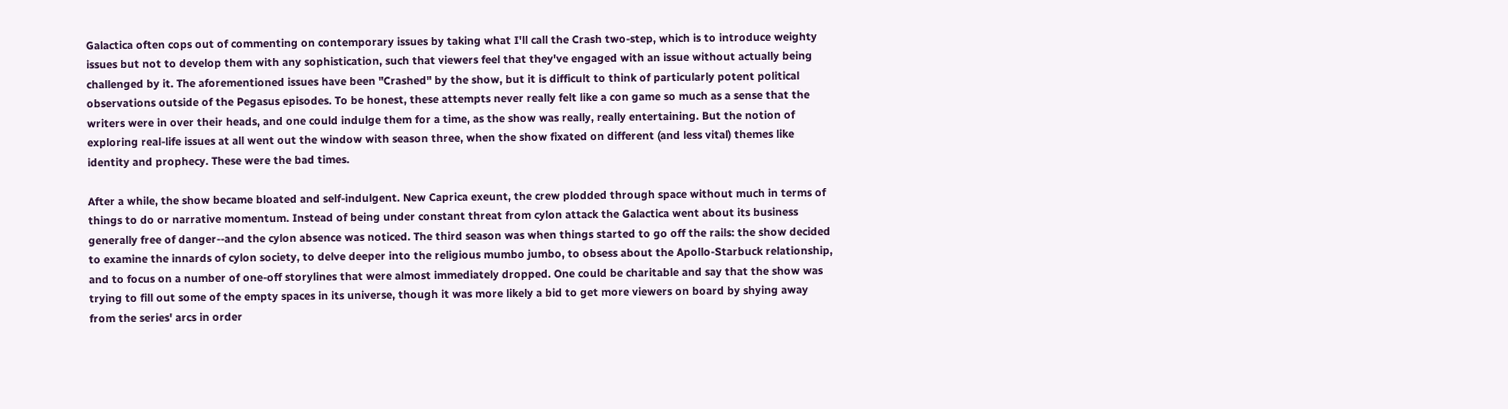Galactica often cops out of commenting on contemporary issues by taking what I'll call the Crash two-step, which is to introduce weighty issues but not to develop them with any sophistication, such that viewers feel that they've engaged with an issue without actually being challenged by it. The aforementioned issues have been "Crashed" by the show, but it is difficult to think of particularly potent political observations outside of the Pegasus episodes. To be honest, these attempts never really felt like a con game so much as a sense that the writers were in over their heads, and one could indulge them for a time, as the show was really, really entertaining. But the notion of exploring real-life issues at all went out the window with season three, when the show fixated on different (and less vital) themes like identity and prophecy. These were the bad times.

After a while, the show became bloated and self-indulgent. New Caprica exeunt, the crew plodded through space without much in terms of things to do or narrative momentum. Instead of being under constant threat from cylon attack the Galactica went about its business generally free of danger--and the cylon absence was noticed. The third season was when things started to go off the rails: the show decided to examine the innards of cylon society, to delve deeper into the religious mumbo jumbo, to obsess about the Apollo-Starbuck relationship, and to focus on a number of one-off storylines that were almost immediately dropped. One could be charitable and say that the show was trying to fill out some of the empty spaces in its universe, though it was more likely a bid to get more viewers on board by shying away from the series' arcs in order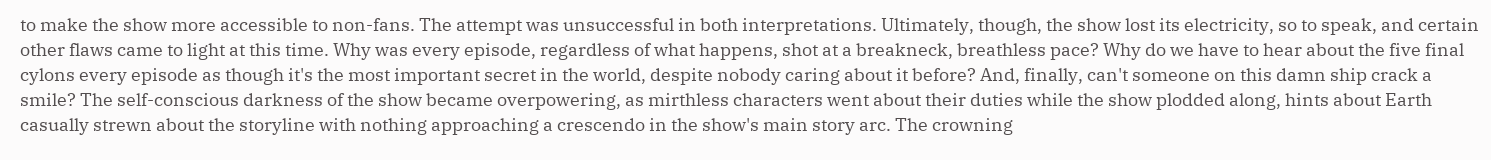to make the show more accessible to non-fans. The attempt was unsuccessful in both interpretations. Ultimately, though, the show lost its electricity, so to speak, and certain other flaws came to light at this time. Why was every episode, regardless of what happens, shot at a breakneck, breathless pace? Why do we have to hear about the five final cylons every episode as though it's the most important secret in the world, despite nobody caring about it before? And, finally, can't someone on this damn ship crack a smile? The self-conscious darkness of the show became overpowering, as mirthless characters went about their duties while the show plodded along, hints about Earth casually strewn about the storyline with nothing approaching a crescendo in the show's main story arc. The crowning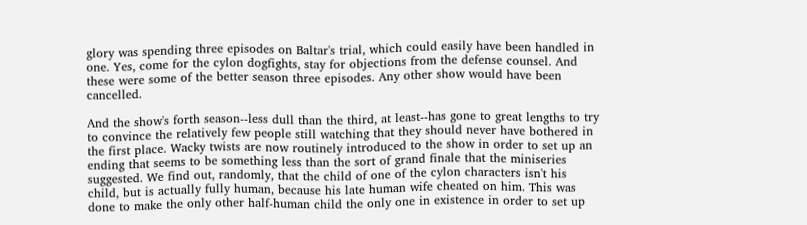glory was spending three episodes on Baltar's trial, which could easily have been handled in one. Yes, come for the cylon dogfights, stay for objections from the defense counsel. And these were some of the better season three episodes. Any other show would have been cancelled.

And the show's forth season--less dull than the third, at least--has gone to great lengths to try to convince the relatively few people still watching that they should never have bothered in the first place. Wacky twists are now routinely introduced to the show in order to set up an ending that seems to be something less than the sort of grand finale that the miniseries suggested. We find out, randomly, that the child of one of the cylon characters isn't his child, but is actually fully human, because his late human wife cheated on him. This was done to make the only other half-human child the only one in existence in order to set up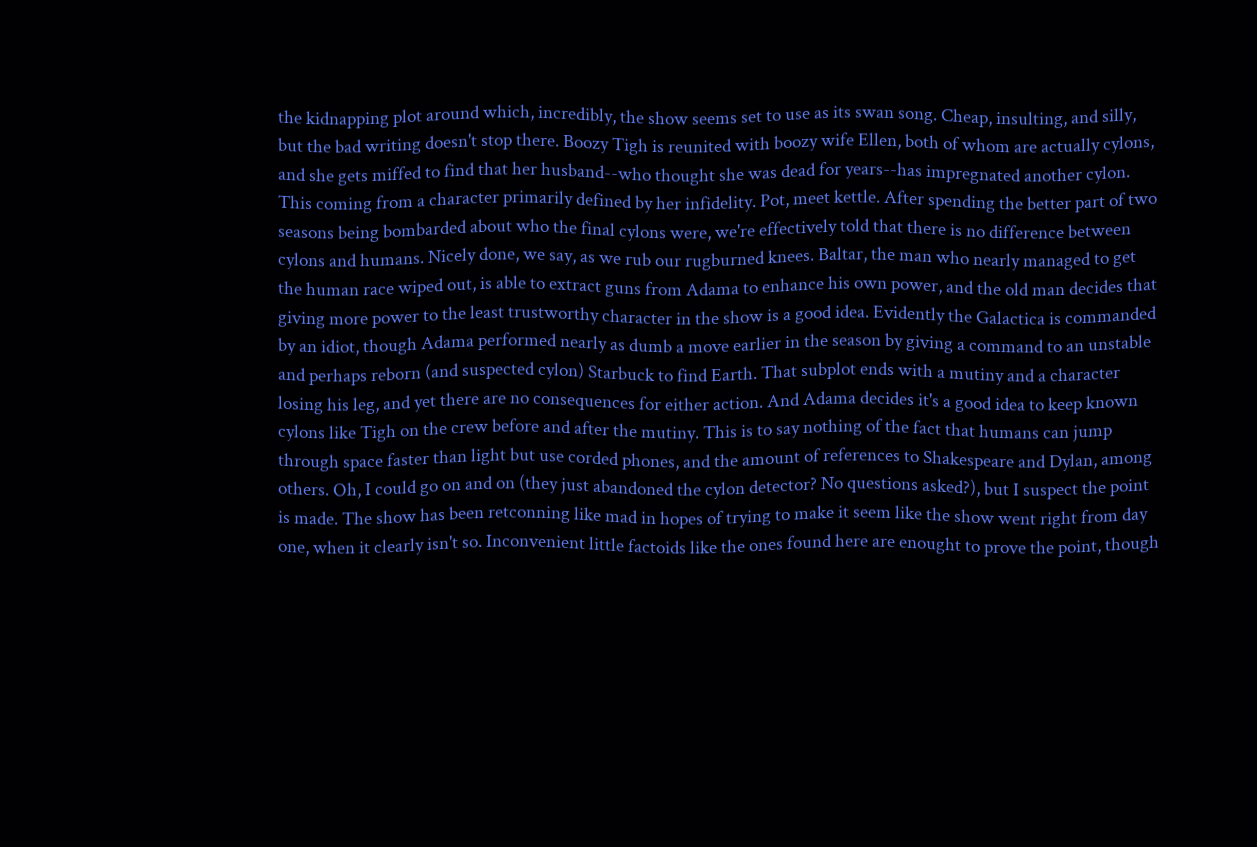the kidnapping plot around which, incredibly, the show seems set to use as its swan song. Cheap, insulting, and silly, but the bad writing doesn't stop there. Boozy Tigh is reunited with boozy wife Ellen, both of whom are actually cylons, and she gets miffed to find that her husband--who thought she was dead for years--has impregnated another cylon. This coming from a character primarily defined by her infidelity. Pot, meet kettle. After spending the better part of two seasons being bombarded about who the final cylons were, we're effectively told that there is no difference between cylons and humans. Nicely done, we say, as we rub our rugburned knees. Baltar, the man who nearly managed to get the human race wiped out, is able to extract guns from Adama to enhance his own power, and the old man decides that giving more power to the least trustworthy character in the show is a good idea. Evidently the Galactica is commanded by an idiot, though Adama performed nearly as dumb a move earlier in the season by giving a command to an unstable and perhaps reborn (and suspected cylon) Starbuck to find Earth. That subplot ends with a mutiny and a character losing his leg, and yet there are no consequences for either action. And Adama decides it's a good idea to keep known cylons like Tigh on the crew before and after the mutiny. This is to say nothing of the fact that humans can jump through space faster than light but use corded phones, and the amount of references to Shakespeare and Dylan, among others. Oh, I could go on and on (they just abandoned the cylon detector? No questions asked?), but I suspect the point is made. The show has been retconning like mad in hopes of trying to make it seem like the show went right from day one, when it clearly isn't so. Inconvenient little factoids like the ones found here are enought to prove the point, though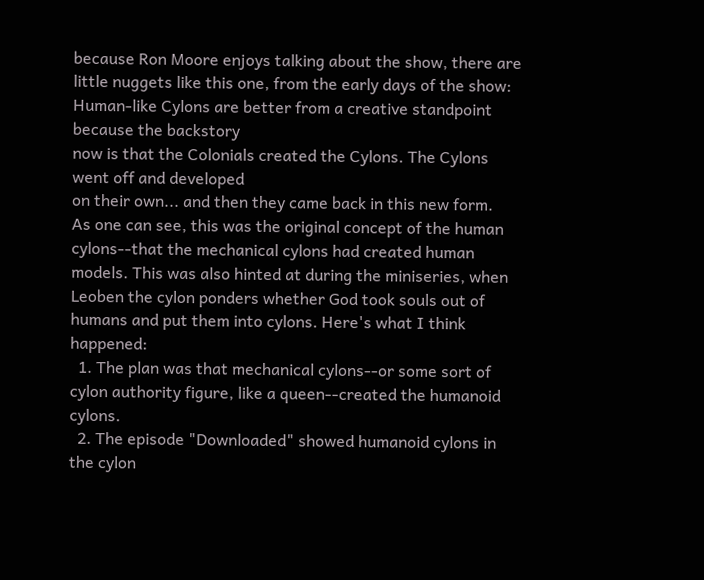because Ron Moore enjoys talking about the show, there are little nuggets like this one, from the early days of the show:
Human-like Cylons are better from a creative standpoint because the backstory
now is that the Colonials created the Cylons. The Cylons went off and developed
on their own... and then they came back in this new form.
As one can see, this was the original concept of the human cylons--that the mechanical cylons had created human models. This was also hinted at during the miniseries, when Leoben the cylon ponders whether God took souls out of humans and put them into cylons. Here's what I think happened:
  1. The plan was that mechanical cylons--or some sort of cylon authority figure, like a queen--created the humanoid cylons.
  2. The episode "Downloaded" showed humanoid cylons in the cylon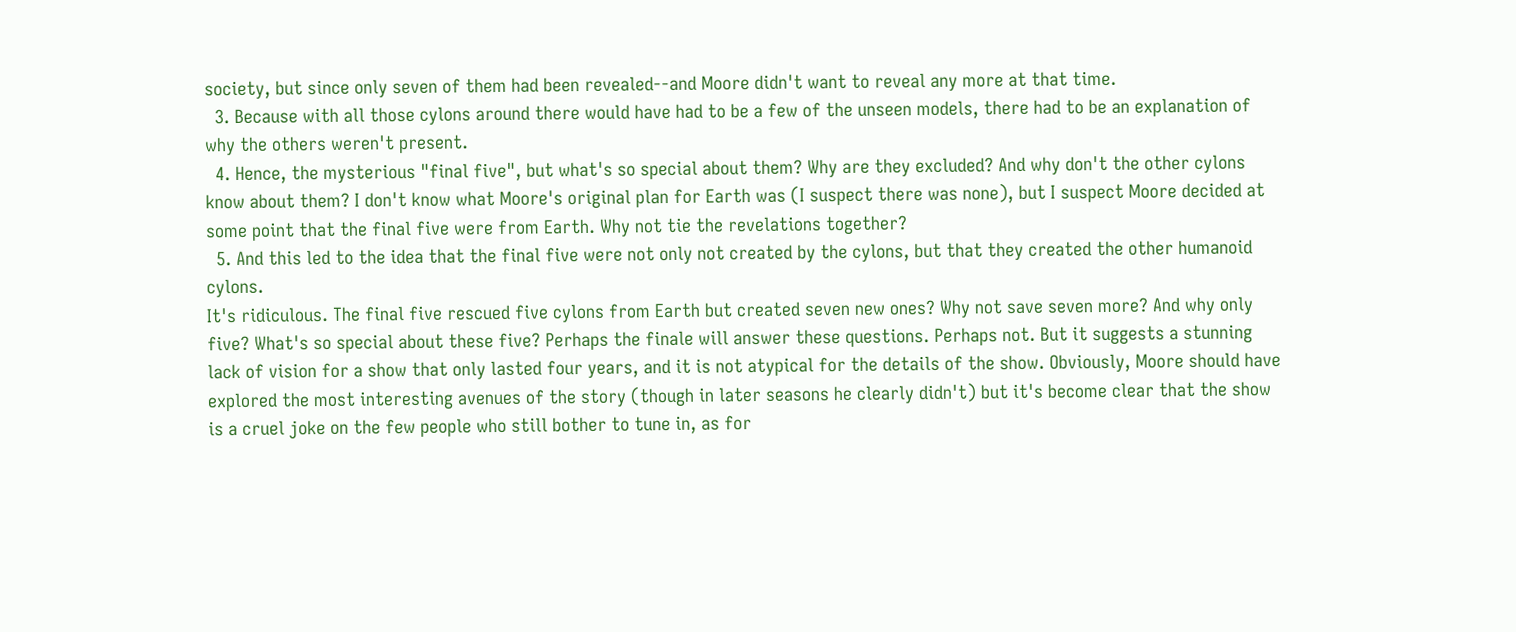society, but since only seven of them had been revealed--and Moore didn't want to reveal any more at that time.
  3. Because with all those cylons around there would have had to be a few of the unseen models, there had to be an explanation of why the others weren't present.
  4. Hence, the mysterious "final five", but what's so special about them? Why are they excluded? And why don't the other cylons know about them? I don't know what Moore's original plan for Earth was (I suspect there was none), but I suspect Moore decided at some point that the final five were from Earth. Why not tie the revelations together?
  5. And this led to the idea that the final five were not only not created by the cylons, but that they created the other humanoid cylons.
It's ridiculous. The final five rescued five cylons from Earth but created seven new ones? Why not save seven more? And why only five? What's so special about these five? Perhaps the finale will answer these questions. Perhaps not. But it suggests a stunning lack of vision for a show that only lasted four years, and it is not atypical for the details of the show. Obviously, Moore should have explored the most interesting avenues of the story (though in later seasons he clearly didn't) but it's become clear that the show is a cruel joke on the few people who still bother to tune in, as for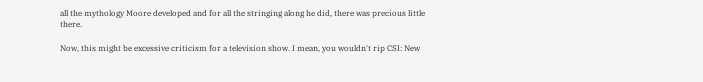all the mythology Moore developed and for all the stringing along he did, there was precious little there.

Now, this might be excessive criticism for a television show. I mean, you wouldn't rip CSI: New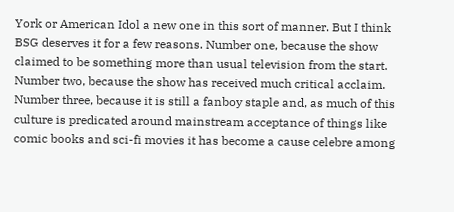York or American Idol a new one in this sort of manner. But I think BSG deserves it for a few reasons. Number one, because the show claimed to be something more than usual television from the start. Number two, because the show has received much critical acclaim. Number three, because it is still a fanboy staple and, as much of this culture is predicated around mainstream acceptance of things like comic books and sci-fi movies it has become a cause celebre among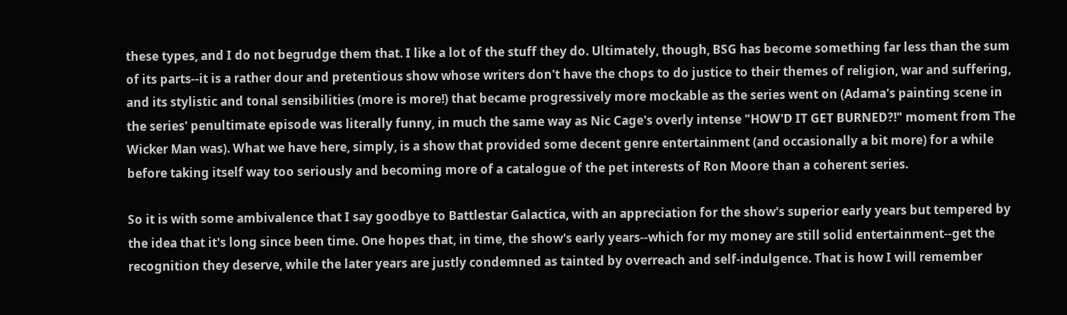these types, and I do not begrudge them that. I like a lot of the stuff they do. Ultimately, though, BSG has become something far less than the sum of its parts--it is a rather dour and pretentious show whose writers don't have the chops to do justice to their themes of religion, war and suffering, and its stylistic and tonal sensibilities (more is more!) that became progressively more mockable as the series went on (Adama's painting scene in the series' penultimate episode was literally funny, in much the same way as Nic Cage's overly intense "HOW'D IT GET BURNED?!" moment from The Wicker Man was). What we have here, simply, is a show that provided some decent genre entertainment (and occasionally a bit more) for a while before taking itself way too seriously and becoming more of a catalogue of the pet interests of Ron Moore than a coherent series.

So it is with some ambivalence that I say goodbye to Battlestar Galactica, with an appreciation for the show's superior early years but tempered by the idea that it's long since been time. One hopes that, in time, the show's early years--which for my money are still solid entertainment--get the recognition they deserve, while the later years are justly condemned as tainted by overreach and self-indulgence. That is how I will remember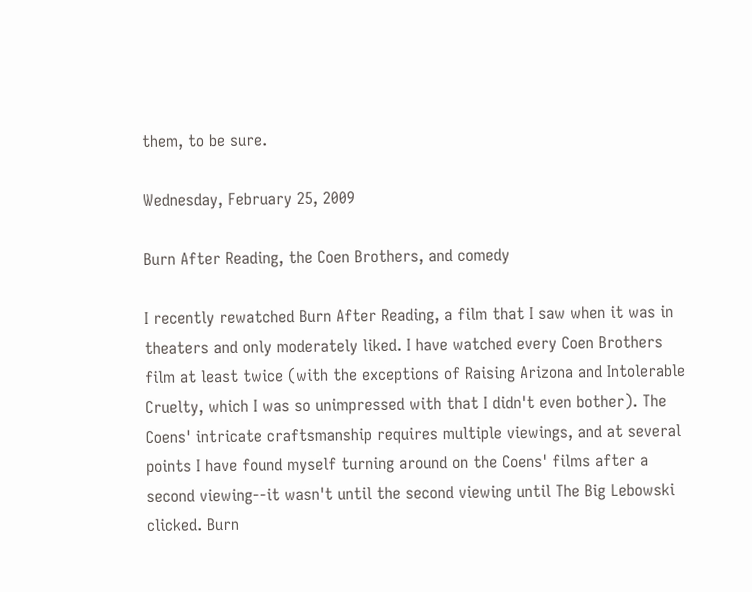them, to be sure.

Wednesday, February 25, 2009

Burn After Reading, the Coen Brothers, and comedy

I recently rewatched Burn After Reading, a film that I saw when it was in theaters and only moderately liked. I have watched every Coen Brothers film at least twice (with the exceptions of Raising Arizona and Intolerable Cruelty, which I was so unimpressed with that I didn't even bother). The Coens' intricate craftsmanship requires multiple viewings, and at several points I have found myself turning around on the Coens' films after a second viewing--it wasn't until the second viewing until The Big Lebowski clicked. Burn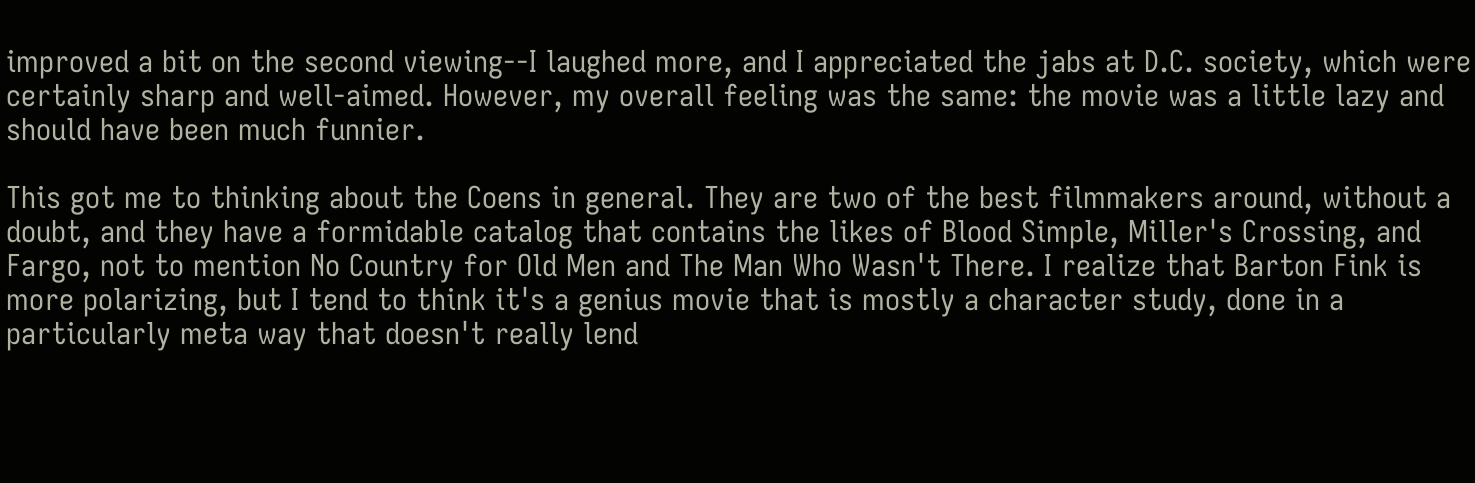improved a bit on the second viewing--I laughed more, and I appreciated the jabs at D.C. society, which were certainly sharp and well-aimed. However, my overall feeling was the same: the movie was a little lazy and should have been much funnier.

This got me to thinking about the Coens in general. They are two of the best filmmakers around, without a doubt, and they have a formidable catalog that contains the likes of Blood Simple, Miller's Crossing, and Fargo, not to mention No Country for Old Men and The Man Who Wasn't There. I realize that Barton Fink is more polarizing, but I tend to think it's a genius movie that is mostly a character study, done in a particularly meta way that doesn't really lend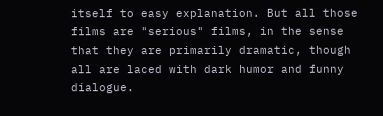itself to easy explanation. But all those films are "serious" films, in the sense that they are primarily dramatic, though all are laced with dark humor and funny dialogue.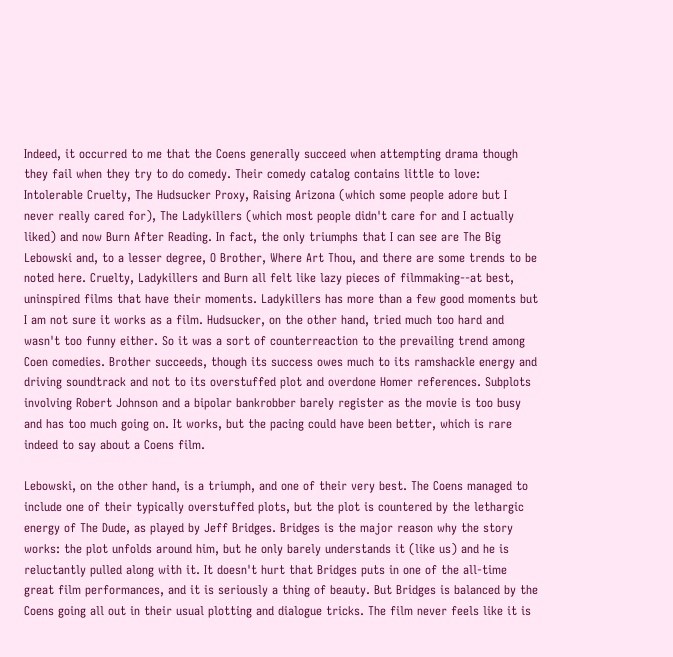Indeed, it occurred to me that the Coens generally succeed when attempting drama though they fail when they try to do comedy. Their comedy catalog contains little to love: Intolerable Cruelty, The Hudsucker Proxy, Raising Arizona (which some people adore but I never really cared for), The Ladykillers (which most people didn't care for and I actually liked) and now Burn After Reading. In fact, the only triumphs that I can see are The Big Lebowski and, to a lesser degree, O Brother, Where Art Thou, and there are some trends to be noted here. Cruelty, Ladykillers and Burn all felt like lazy pieces of filmmaking--at best, uninspired films that have their moments. Ladykillers has more than a few good moments but I am not sure it works as a film. Hudsucker, on the other hand, tried much too hard and wasn't too funny either. So it was a sort of counterreaction to the prevailing trend among Coen comedies. Brother succeeds, though its success owes much to its ramshackle energy and driving soundtrack and not to its overstuffed plot and overdone Homer references. Subplots involving Robert Johnson and a bipolar bankrobber barely register as the movie is too busy and has too much going on. It works, but the pacing could have been better, which is rare indeed to say about a Coens film.

Lebowski, on the other hand, is a triumph, and one of their very best. The Coens managed to include one of their typically overstuffed plots, but the plot is countered by the lethargic energy of The Dude, as played by Jeff Bridges. Bridges is the major reason why the story works: the plot unfolds around him, but he only barely understands it (like us) and he is reluctantly pulled along with it. It doesn't hurt that Bridges puts in one of the all-time great film performances, and it is seriously a thing of beauty. But Bridges is balanced by the Coens going all out in their usual plotting and dialogue tricks. The film never feels like it is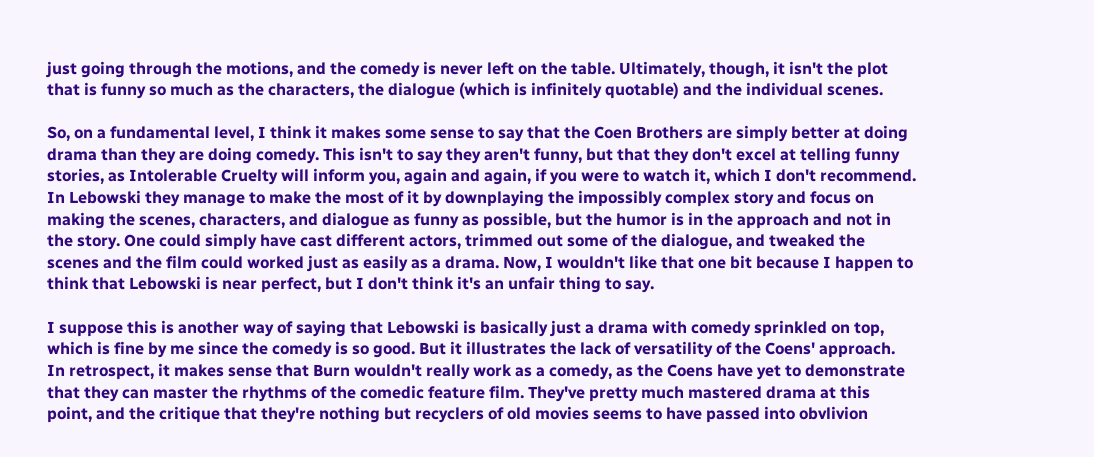just going through the motions, and the comedy is never left on the table. Ultimately, though, it isn't the plot that is funny so much as the characters, the dialogue (which is infinitely quotable) and the individual scenes.

So, on a fundamental level, I think it makes some sense to say that the Coen Brothers are simply better at doing drama than they are doing comedy. This isn't to say they aren't funny, but that they don't excel at telling funny stories, as Intolerable Cruelty will inform you, again and again, if you were to watch it, which I don't recommend. In Lebowski they manage to make the most of it by downplaying the impossibly complex story and focus on making the scenes, characters, and dialogue as funny as possible, but the humor is in the approach and not in the story. One could simply have cast different actors, trimmed out some of the dialogue, and tweaked the scenes and the film could worked just as easily as a drama. Now, I wouldn't like that one bit because I happen to think that Lebowski is near perfect, but I don't think it's an unfair thing to say.

I suppose this is another way of saying that Lebowski is basically just a drama with comedy sprinkled on top, which is fine by me since the comedy is so good. But it illustrates the lack of versatility of the Coens' approach. In retrospect, it makes sense that Burn wouldn't really work as a comedy, as the Coens have yet to demonstrate that they can master the rhythms of the comedic feature film. They've pretty much mastered drama at this point, and the critique that they're nothing but recyclers of old movies seems to have passed into obvlivion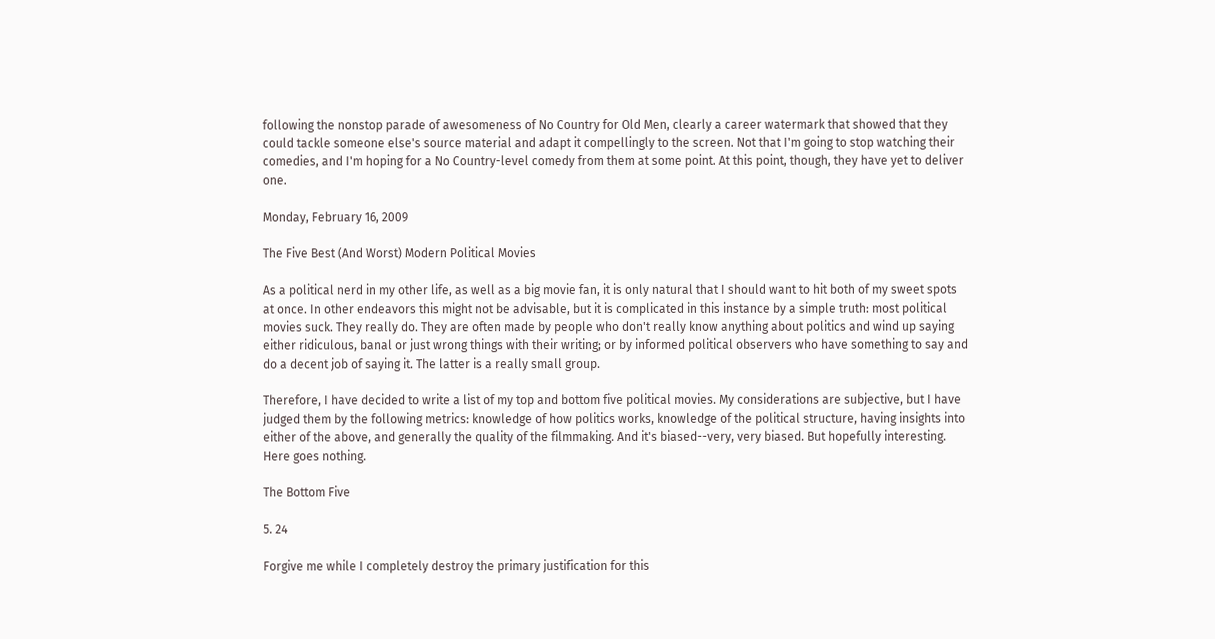following the nonstop parade of awesomeness of No Country for Old Men, clearly a career watermark that showed that they could tackle someone else's source material and adapt it compellingly to the screen. Not that I'm going to stop watching their comedies, and I'm hoping for a No Country-level comedy from them at some point. At this point, though, they have yet to deliver one.

Monday, February 16, 2009

The Five Best (And Worst) Modern Political Movies

As a political nerd in my other life, as well as a big movie fan, it is only natural that I should want to hit both of my sweet spots at once. In other endeavors this might not be advisable, but it is complicated in this instance by a simple truth: most political movies suck. They really do. They are often made by people who don't really know anything about politics and wind up saying either ridiculous, banal or just wrong things with their writing; or by informed political observers who have something to say and do a decent job of saying it. The latter is a really small group.

Therefore, I have decided to write a list of my top and bottom five political movies. My considerations are subjective, but I have judged them by the following metrics: knowledge of how politics works, knowledge of the political structure, having insights into either of the above, and generally the quality of the filmmaking. And it's biased--very, very biased. But hopefully interesting. Here goes nothing.

The Bottom Five

5. 24

Forgive me while I completely destroy the primary justification for this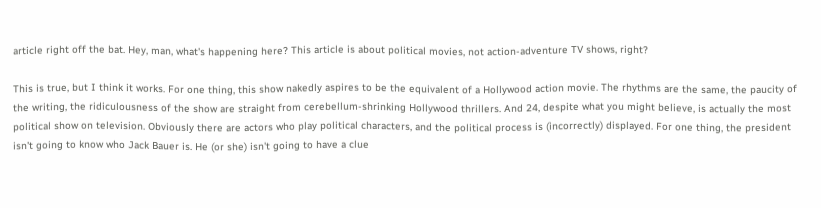article right off the bat. Hey, man, what's happening here? This article is about political movies, not action-adventure TV shows, right?

This is true, but I think it works. For one thing, this show nakedly aspires to be the equivalent of a Hollywood action movie. The rhythms are the same, the paucity of the writing, the ridiculousness of the show are straight from cerebellum-shrinking Hollywood thrillers. And 24, despite what you might believe, is actually the most political show on television. Obviously there are actors who play political characters, and the political process is (incorrectly) displayed. For one thing, the president isn't going to know who Jack Bauer is. He (or she) isn't going to have a clue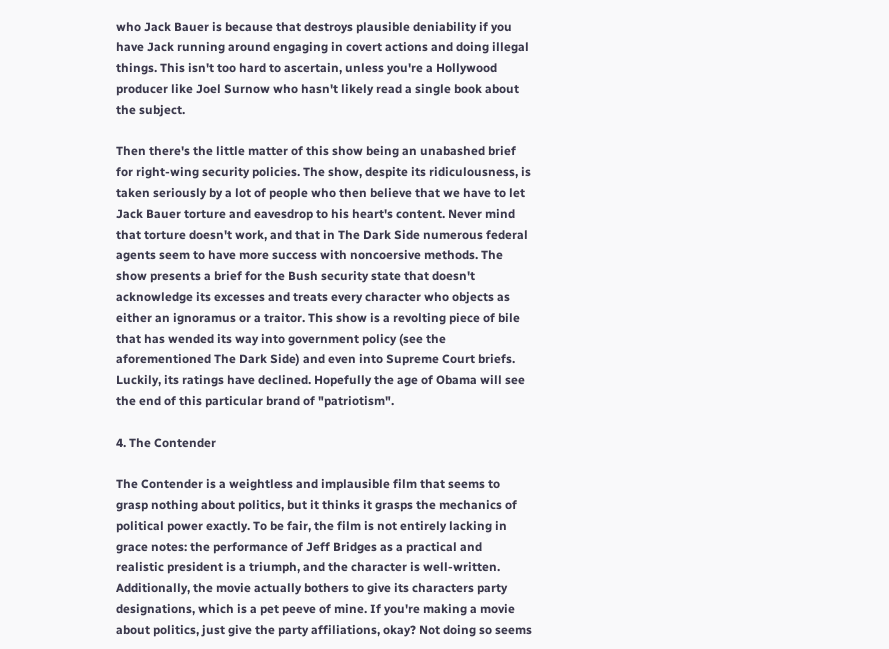who Jack Bauer is because that destroys plausible deniability if you have Jack running around engaging in covert actions and doing illegal things. This isn't too hard to ascertain, unless you're a Hollywood producer like Joel Surnow who hasn't likely read a single book about the subject.

Then there's the little matter of this show being an unabashed brief for right-wing security policies. The show, despite its ridiculousness, is taken seriously by a lot of people who then believe that we have to let Jack Bauer torture and eavesdrop to his heart's content. Never mind that torture doesn't work, and that in The Dark Side numerous federal agents seem to have more success with noncoersive methods. The show presents a brief for the Bush security state that doesn't acknowledge its excesses and treats every character who objects as either an ignoramus or a traitor. This show is a revolting piece of bile that has wended its way into government policy (see the aforementioned The Dark Side) and even into Supreme Court briefs. Luckily, its ratings have declined. Hopefully the age of Obama will see the end of this particular brand of "patriotism".

4. The Contender

The Contender is a weightless and implausible film that seems to grasp nothing about politics, but it thinks it grasps the mechanics of political power exactly. To be fair, the film is not entirely lacking in grace notes: the performance of Jeff Bridges as a practical and realistic president is a triumph, and the character is well-written. Additionally, the movie actually bothers to give its characters party designations, which is a pet peeve of mine. If you're making a movie about politics, just give the party affiliations, okay? Not doing so seems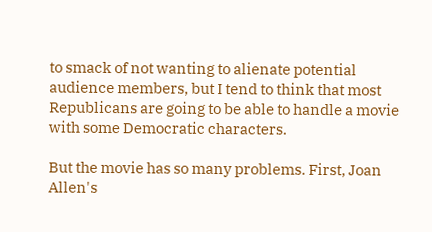to smack of not wanting to alienate potential audience members, but I tend to think that most Republicans are going to be able to handle a movie with some Democratic characters.

But the movie has so many problems. First, Joan Allen's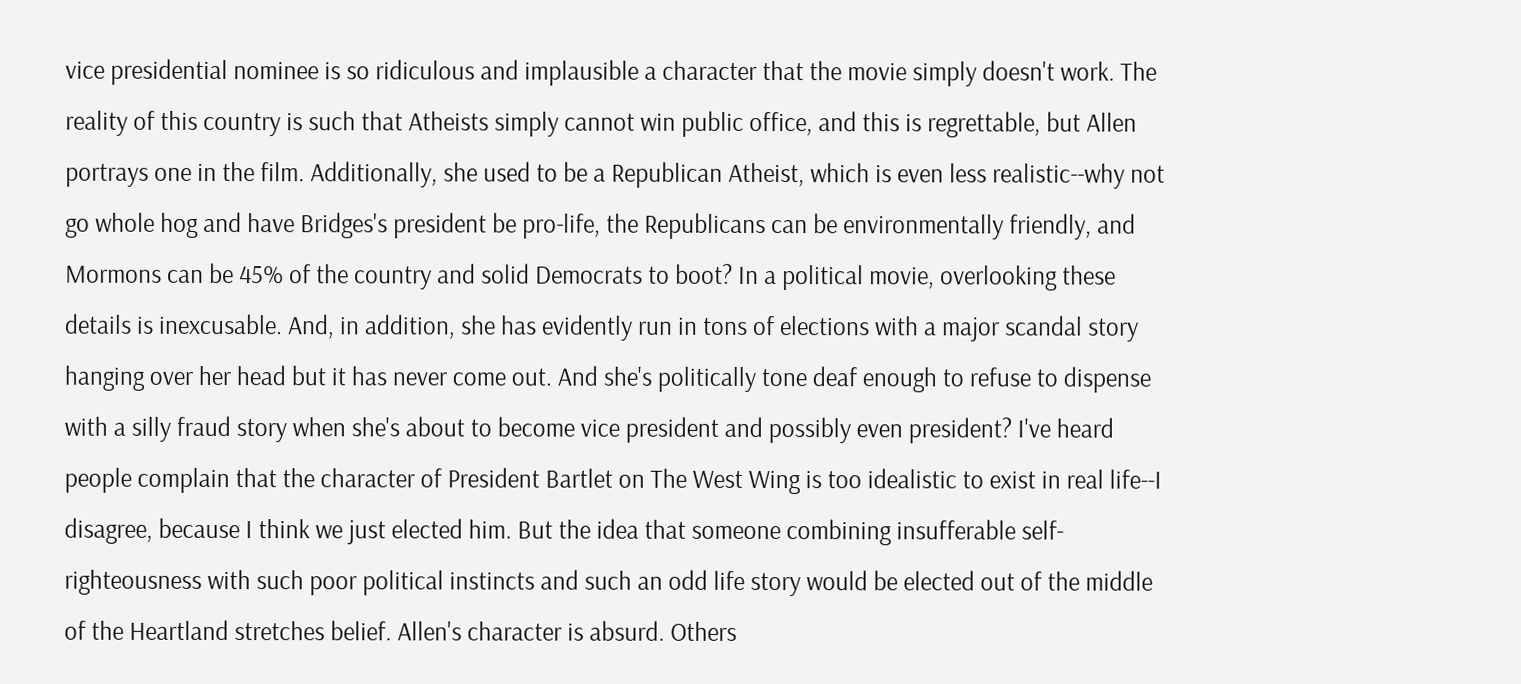vice presidential nominee is so ridiculous and implausible a character that the movie simply doesn't work. The reality of this country is such that Atheists simply cannot win public office, and this is regrettable, but Allen portrays one in the film. Additionally, she used to be a Republican Atheist, which is even less realistic--why not go whole hog and have Bridges's president be pro-life, the Republicans can be environmentally friendly, and Mormons can be 45% of the country and solid Democrats to boot? In a political movie, overlooking these details is inexcusable. And, in addition, she has evidently run in tons of elections with a major scandal story hanging over her head but it has never come out. And she's politically tone deaf enough to refuse to dispense with a silly fraud story when she's about to become vice president and possibly even president? I've heard people complain that the character of President Bartlet on The West Wing is too idealistic to exist in real life--I disagree, because I think we just elected him. But the idea that someone combining insufferable self-righteousness with such poor political instincts and such an odd life story would be elected out of the middle of the Heartland stretches belief. Allen's character is absurd. Others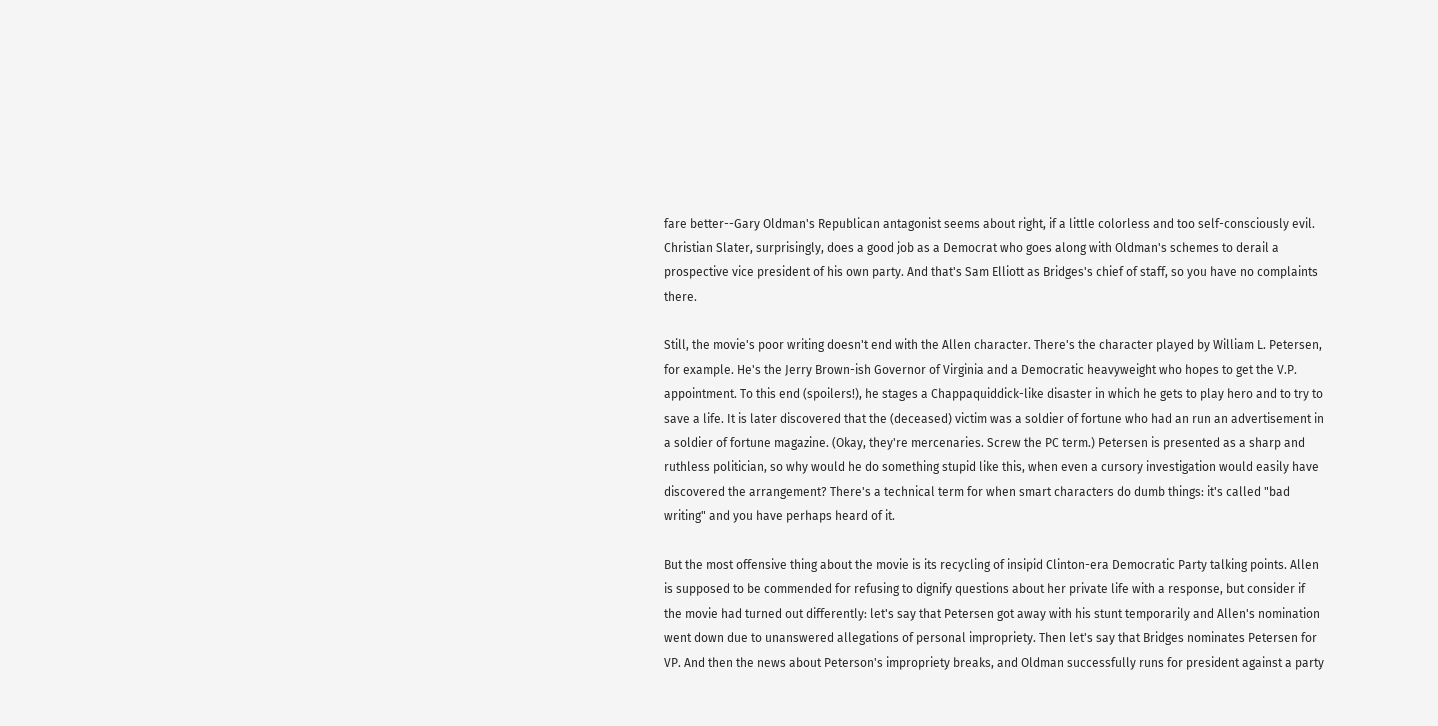fare better--Gary Oldman's Republican antagonist seems about right, if a little colorless and too self-consciously evil. Christian Slater, surprisingly, does a good job as a Democrat who goes along with Oldman's schemes to derail a prospective vice president of his own party. And that's Sam Elliott as Bridges's chief of staff, so you have no complaints there.

Still, the movie's poor writing doesn't end with the Allen character. There's the character played by William L. Petersen, for example. He's the Jerry Brown-ish Governor of Virginia and a Democratic heavyweight who hopes to get the V.P. appointment. To this end (spoilers!), he stages a Chappaquiddick-like disaster in which he gets to play hero and to try to save a life. It is later discovered that the (deceased) victim was a soldier of fortune who had an run an advertisement in a soldier of fortune magazine. (Okay, they're mercenaries. Screw the PC term.) Petersen is presented as a sharp and ruthless politician, so why would he do something stupid like this, when even a cursory investigation would easily have discovered the arrangement? There's a technical term for when smart characters do dumb things: it's called "bad writing" and you have perhaps heard of it.

But the most offensive thing about the movie is its recycling of insipid Clinton-era Democratic Party talking points. Allen is supposed to be commended for refusing to dignify questions about her private life with a response, but consider if the movie had turned out differently: let's say that Petersen got away with his stunt temporarily and Allen's nomination went down due to unanswered allegations of personal impropriety. Then let's say that Bridges nominates Petersen for VP. And then the news about Peterson's impropriety breaks, and Oldman successfully runs for president against a party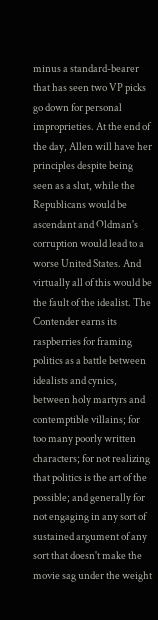minus a standard-bearer that has seen two VP picks go down for personal improprieties. At the end of the day, Allen will have her principles despite being seen as a slut, while the Republicans would be ascendant and Oldman's corruption would lead to a worse United States. And virtually all of this would be the fault of the idealist. The Contender earns its raspberries for framing politics as a battle between idealists and cynics, between holy martyrs and contemptible villains; for too many poorly written characters; for not realizing that politics is the art of the possible; and generally for not engaging in any sort of sustained argument of any sort that doesn't make the movie sag under the weight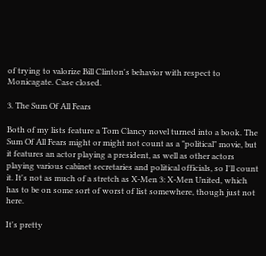of trying to valorize Bill Clinton's behavior with respect to Monicagate. Case closed.

3. The Sum Of All Fears

Both of my lists feature a Tom Clancy novel turned into a book. The Sum Of All Fears might or might not count as a "political" movie, but it features an actor playing a president, as well as other actors playing various cabinet secretaries and political officials, so I'll count it. It's not as much of a stretch as X-Men 3: X-Men United, which has to be on some sort of worst of list somewhere, though just not here.

It's pretty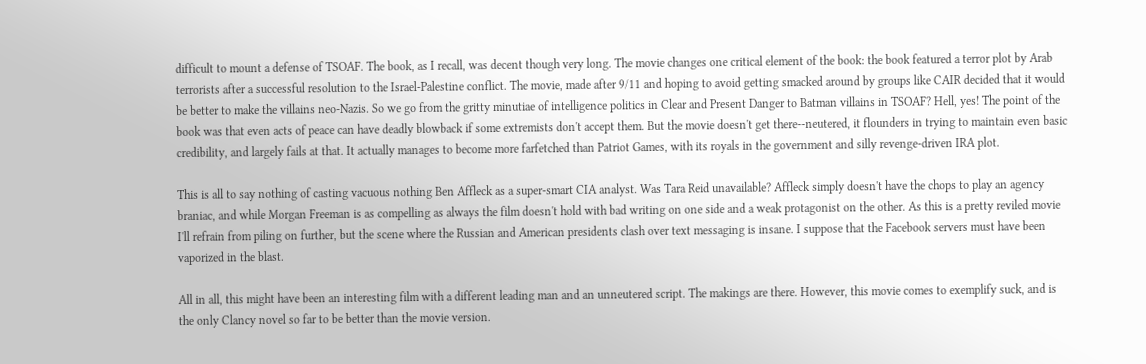difficult to mount a defense of TSOAF. The book, as I recall, was decent though very long. The movie changes one critical element of the book: the book featured a terror plot by Arab terrorists after a successful resolution to the Israel-Palestine conflict. The movie, made after 9/11 and hoping to avoid getting smacked around by groups like CAIR decided that it would be better to make the villains neo-Nazis. So we go from the gritty minutiae of intelligence politics in Clear and Present Danger to Batman villains in TSOAF? Hell, yes! The point of the book was that even acts of peace can have deadly blowback if some extremists don't accept them. But the movie doesn't get there--neutered, it flounders in trying to maintain even basic credibility, and largely fails at that. It actually manages to become more farfetched than Patriot Games, with its royals in the government and silly revenge-driven IRA plot.

This is all to say nothing of casting vacuous nothing Ben Affleck as a super-smart CIA analyst. Was Tara Reid unavailable? Affleck simply doesn't have the chops to play an agency braniac, and while Morgan Freeman is as compelling as always the film doesn't hold with bad writing on one side and a weak protagonist on the other. As this is a pretty reviled movie I'll refrain from piling on further, but the scene where the Russian and American presidents clash over text messaging is insane. I suppose that the Facebook servers must have been vaporized in the blast.

All in all, this might have been an interesting film with a different leading man and an unneutered script. The makings are there. However, this movie comes to exemplify suck, and is the only Clancy novel so far to be better than the movie version.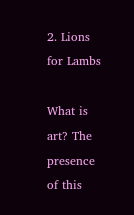2. Lions for Lambs

What is art? The presence of this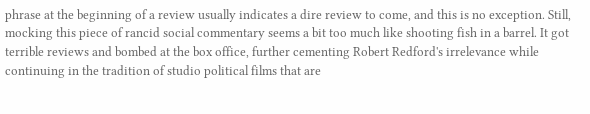phrase at the beginning of a review usually indicates a dire review to come, and this is no exception. Still, mocking this piece of rancid social commentary seems a bit too much like shooting fish in a barrel. It got terrible reviews and bombed at the box office, further cementing Robert Redford's irrelevance while continuing in the tradition of studio political films that are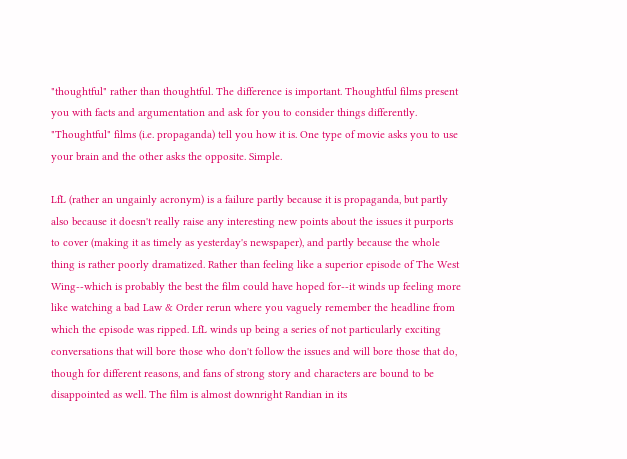"thoughtful" rather than thoughtful. The difference is important. Thoughtful films present you with facts and argumentation and ask for you to consider things differently. "Thoughtful" films (i.e. propaganda) tell you how it is. One type of movie asks you to use your brain and the other asks the opposite. Simple.

LfL (rather an ungainly acronym) is a failure partly because it is propaganda, but partly also because it doesn't really raise any interesting new points about the issues it purports to cover (making it as timely as yesterday's newspaper), and partly because the whole thing is rather poorly dramatized. Rather than feeling like a superior episode of The West Wing--which is probably the best the film could have hoped for--it winds up feeling more like watching a bad Law & Order rerun where you vaguely remember the headline from which the episode was ripped. LfL winds up being a series of not particularly exciting conversations that will bore those who don't follow the issues and will bore those that do, though for different reasons, and fans of strong story and characters are bound to be disappointed as well. The film is almost downright Randian in its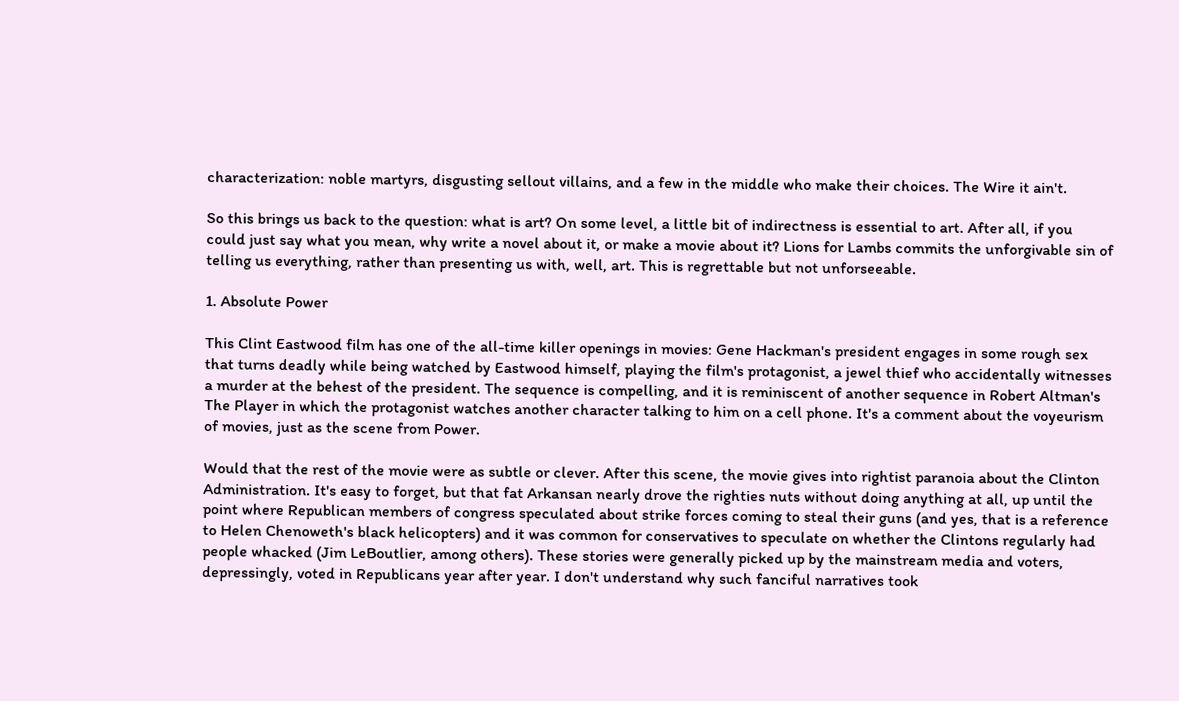characterization: noble martyrs, disgusting sellout villains, and a few in the middle who make their choices. The Wire it ain't.

So this brings us back to the question: what is art? On some level, a little bit of indirectness is essential to art. After all, if you could just say what you mean, why write a novel about it, or make a movie about it? Lions for Lambs commits the unforgivable sin of telling us everything, rather than presenting us with, well, art. This is regrettable but not unforseeable.

1. Absolute Power

This Clint Eastwood film has one of the all-time killer openings in movies: Gene Hackman's president engages in some rough sex that turns deadly while being watched by Eastwood himself, playing the film's protagonist, a jewel thief who accidentally witnesses a murder at the behest of the president. The sequence is compelling, and it is reminiscent of another sequence in Robert Altman's The Player in which the protagonist watches another character talking to him on a cell phone. It's a comment about the voyeurism of movies, just as the scene from Power.

Would that the rest of the movie were as subtle or clever. After this scene, the movie gives into rightist paranoia about the Clinton Administration. It's easy to forget, but that fat Arkansan nearly drove the righties nuts without doing anything at all, up until the point where Republican members of congress speculated about strike forces coming to steal their guns (and yes, that is a reference to Helen Chenoweth's black helicopters) and it was common for conservatives to speculate on whether the Clintons regularly had people whacked (Jim LeBoutlier, among others). These stories were generally picked up by the mainstream media and voters, depressingly, voted in Republicans year after year. I don't understand why such fanciful narratives took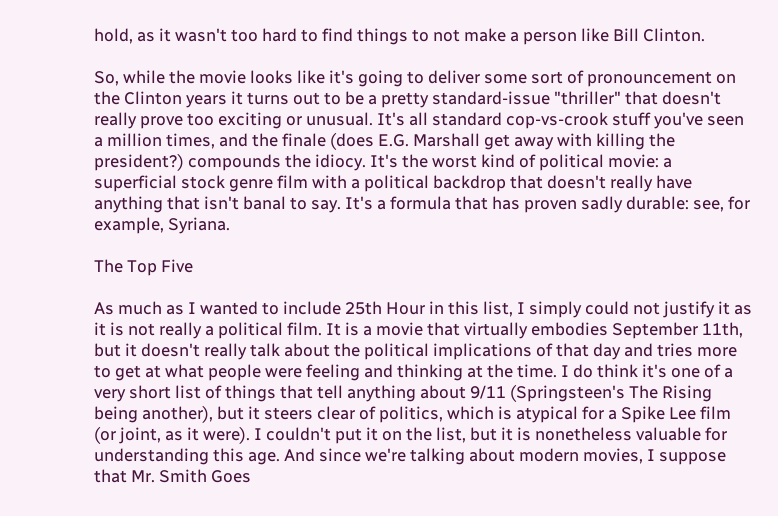hold, as it wasn't too hard to find things to not make a person like Bill Clinton.

So, while the movie looks like it's going to deliver some sort of pronouncement on the Clinton years it turns out to be a pretty standard-issue "thriller" that doesn't really prove too exciting or unusual. It's all standard cop-vs-crook stuff you've seen a million times, and the finale (does E.G. Marshall get away with killing the president?) compounds the idiocy. It's the worst kind of political movie: a superficial stock genre film with a political backdrop that doesn't really have anything that isn't banal to say. It's a formula that has proven sadly durable: see, for example, Syriana.

The Top Five

As much as I wanted to include 25th Hour in this list, I simply could not justify it as it is not really a political film. It is a movie that virtually embodies September 11th, but it doesn't really talk about the political implications of that day and tries more to get at what people were feeling and thinking at the time. I do think it's one of a very short list of things that tell anything about 9/11 (Springsteen's The Rising being another), but it steers clear of politics, which is atypical for a Spike Lee film (or joint, as it were). I couldn't put it on the list, but it is nonetheless valuable for understanding this age. And since we're talking about modern movies, I suppose that Mr. Smith Goes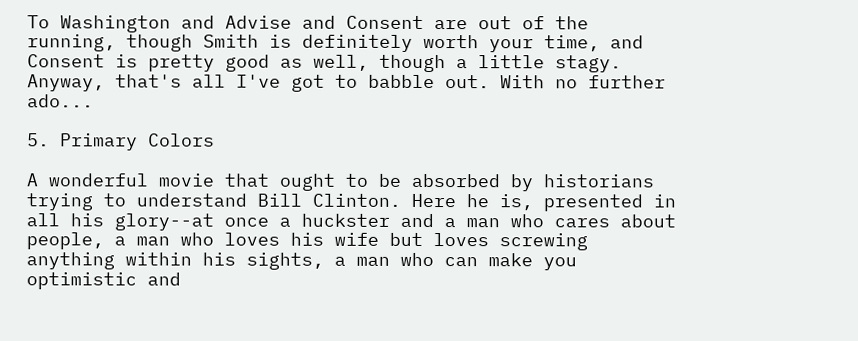To Washington and Advise and Consent are out of the running, though Smith is definitely worth your time, and Consent is pretty good as well, though a little stagy. Anyway, that's all I've got to babble out. With no further ado...

5. Primary Colors

A wonderful movie that ought to be absorbed by historians trying to understand Bill Clinton. Here he is, presented in all his glory--at once a huckster and a man who cares about people, a man who loves his wife but loves screwing anything within his sights, a man who can make you optimistic and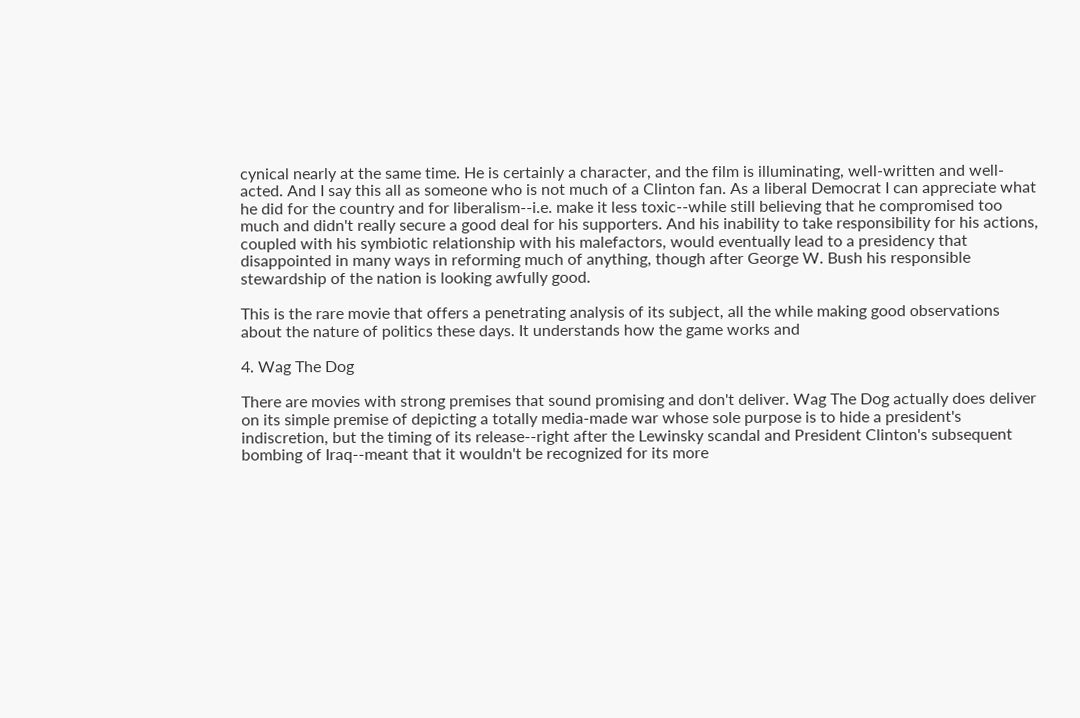cynical nearly at the same time. He is certainly a character, and the film is illuminating, well-written and well-acted. And I say this all as someone who is not much of a Clinton fan. As a liberal Democrat I can appreciate what he did for the country and for liberalism--i.e. make it less toxic--while still believing that he compromised too much and didn't really secure a good deal for his supporters. And his inability to take responsibility for his actions, coupled with his symbiotic relationship with his malefactors, would eventually lead to a presidency that disappointed in many ways in reforming much of anything, though after George W. Bush his responsible stewardship of the nation is looking awfully good.

This is the rare movie that offers a penetrating analysis of its subject, all the while making good observations about the nature of politics these days. It understands how the game works and

4. Wag The Dog

There are movies with strong premises that sound promising and don't deliver. Wag The Dog actually does deliver on its simple premise of depicting a totally media-made war whose sole purpose is to hide a president's indiscretion, but the timing of its release--right after the Lewinsky scandal and President Clinton's subsequent bombing of Iraq--meant that it wouldn't be recognized for its more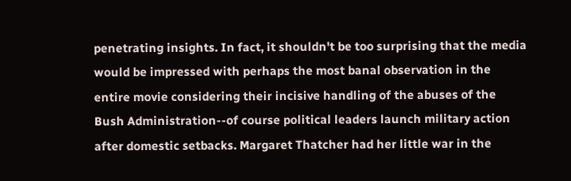penetrating insights. In fact, it shouldn't be too surprising that the media would be impressed with perhaps the most banal observation in the entire movie considering their incisive handling of the abuses of the Bush Administration--of course political leaders launch military action after domestic setbacks. Margaret Thatcher had her little war in the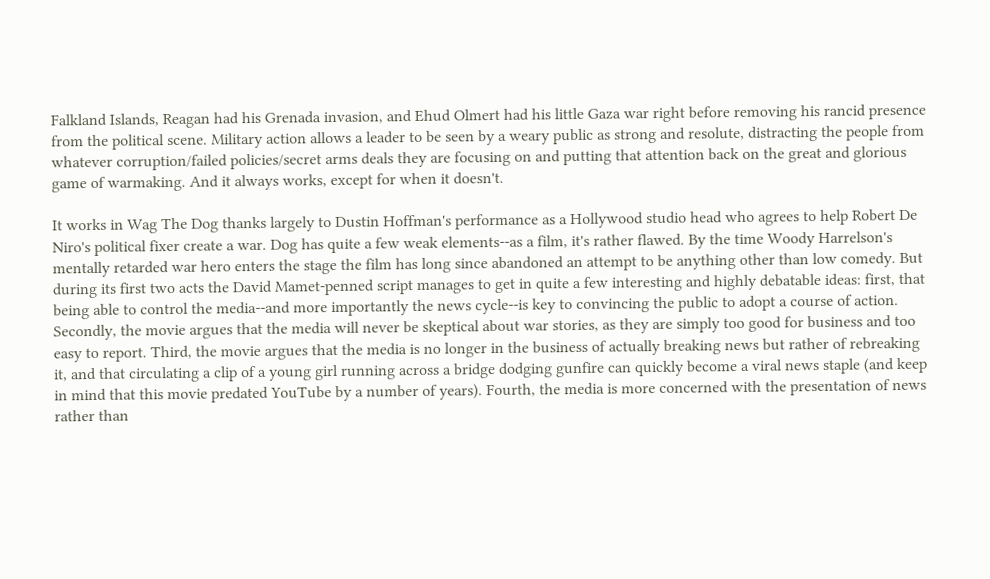Falkland Islands, Reagan had his Grenada invasion, and Ehud Olmert had his little Gaza war right before removing his rancid presence from the political scene. Military action allows a leader to be seen by a weary public as strong and resolute, distracting the people from whatever corruption/failed policies/secret arms deals they are focusing on and putting that attention back on the great and glorious game of warmaking. And it always works, except for when it doesn't.

It works in Wag The Dog thanks largely to Dustin Hoffman's performance as a Hollywood studio head who agrees to help Robert De Niro's political fixer create a war. Dog has quite a few weak elements--as a film, it's rather flawed. By the time Woody Harrelson's mentally retarded war hero enters the stage the film has long since abandoned an attempt to be anything other than low comedy. But during its first two acts the David Mamet-penned script manages to get in quite a few interesting and highly debatable ideas: first, that being able to control the media--and more importantly the news cycle--is key to convincing the public to adopt a course of action. Secondly, the movie argues that the media will never be skeptical about war stories, as they are simply too good for business and too easy to report. Third, the movie argues that the media is no longer in the business of actually breaking news but rather of rebreaking it, and that circulating a clip of a young girl running across a bridge dodging gunfire can quickly become a viral news staple (and keep in mind that this movie predated YouTube by a number of years). Fourth, the media is more concerned with the presentation of news rather than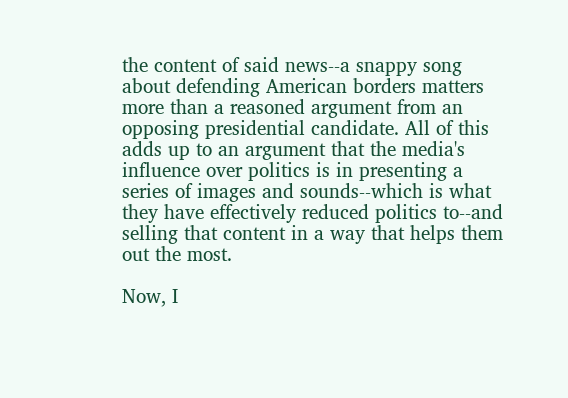the content of said news--a snappy song about defending American borders matters more than a reasoned argument from an opposing presidential candidate. All of this adds up to an argument that the media's influence over politics is in presenting a series of images and sounds--which is what they have effectively reduced politics to--and selling that content in a way that helps them out the most.

Now, I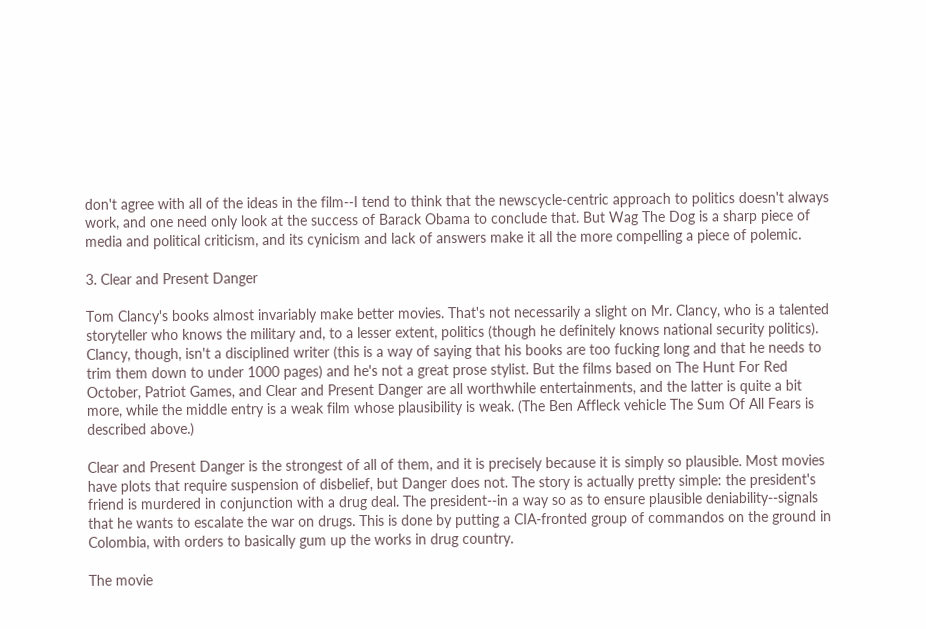don't agree with all of the ideas in the film--I tend to think that the newscycle-centric approach to politics doesn't always work, and one need only look at the success of Barack Obama to conclude that. But Wag The Dog is a sharp piece of media and political criticism, and its cynicism and lack of answers make it all the more compelling a piece of polemic.

3. Clear and Present Danger

Tom Clancy's books almost invariably make better movies. That's not necessarily a slight on Mr. Clancy, who is a talented storyteller who knows the military and, to a lesser extent, politics (though he definitely knows national security politics). Clancy, though, isn't a disciplined writer (this is a way of saying that his books are too fucking long and that he needs to trim them down to under 1000 pages) and he's not a great prose stylist. But the films based on The Hunt For Red October, Patriot Games, and Clear and Present Danger are all worthwhile entertainments, and the latter is quite a bit more, while the middle entry is a weak film whose plausibility is weak. (The Ben Affleck vehicle The Sum Of All Fears is described above.)

Clear and Present Danger is the strongest of all of them, and it is precisely because it is simply so plausible. Most movies have plots that require suspension of disbelief, but Danger does not. The story is actually pretty simple: the president's friend is murdered in conjunction with a drug deal. The president--in a way so as to ensure plausible deniability--signals that he wants to escalate the war on drugs. This is done by putting a CIA-fronted group of commandos on the ground in Colombia, with orders to basically gum up the works in drug country.

The movie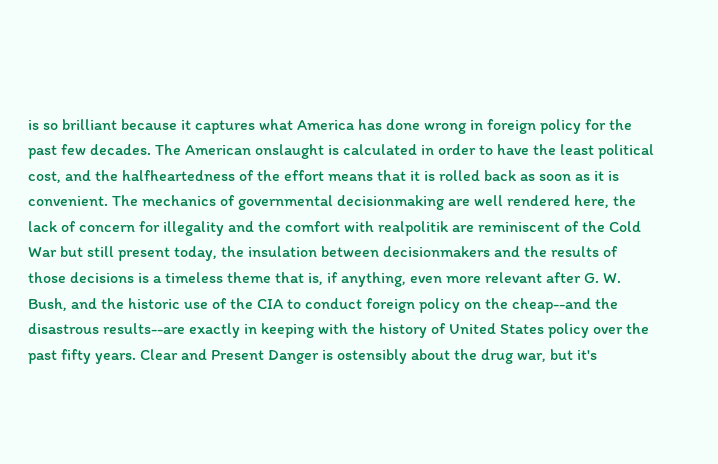is so brilliant because it captures what America has done wrong in foreign policy for the past few decades. The American onslaught is calculated in order to have the least political cost, and the halfheartedness of the effort means that it is rolled back as soon as it is convenient. The mechanics of governmental decisionmaking are well rendered here, the lack of concern for illegality and the comfort with realpolitik are reminiscent of the Cold War but still present today, the insulation between decisionmakers and the results of those decisions is a timeless theme that is, if anything, even more relevant after G. W. Bush, and the historic use of the CIA to conduct foreign policy on the cheap--and the disastrous results--are exactly in keeping with the history of United States policy over the past fifty years. Clear and Present Danger is ostensibly about the drug war, but it's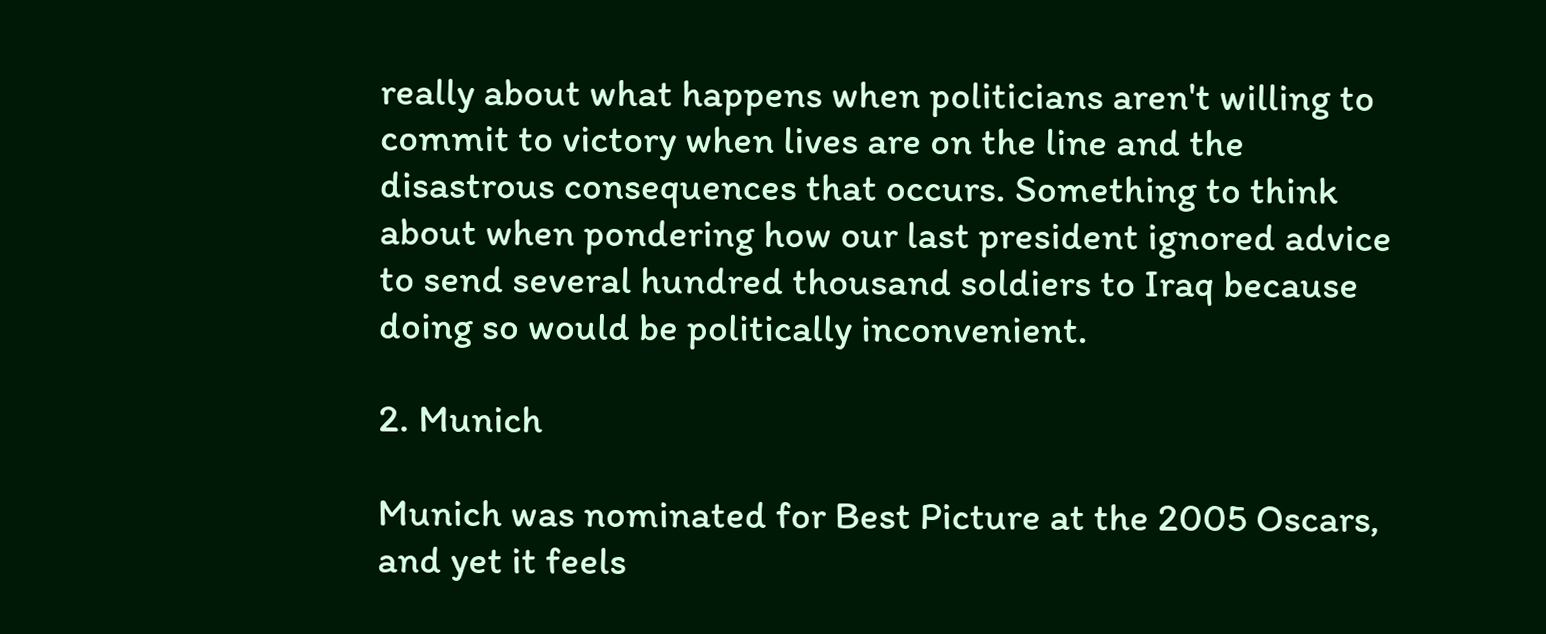really about what happens when politicians aren't willing to commit to victory when lives are on the line and the disastrous consequences that occurs. Something to think about when pondering how our last president ignored advice to send several hundred thousand soldiers to Iraq because doing so would be politically inconvenient.

2. Munich

Munich was nominated for Best Picture at the 2005 Oscars, and yet it feels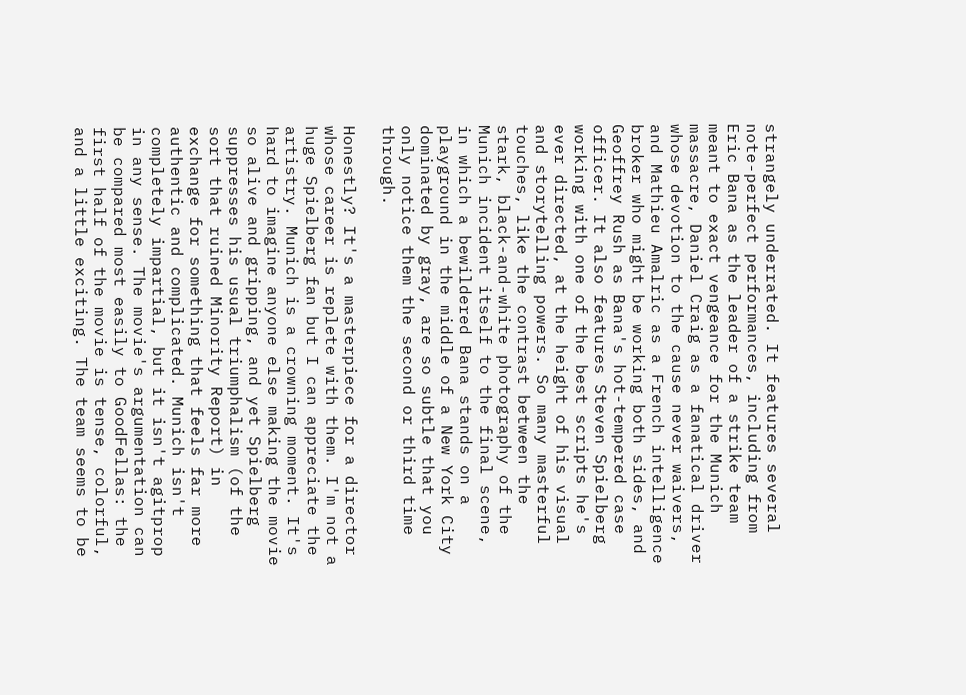strangely underrated. It features several note-perfect performances, including from Eric Bana as the leader of a strike team meant to exact vengeance for the Munich massacre, Daniel Craig as a fanatical driver whose devotion to the cause never waivers, and Mathieu Amalric as a French intelligence broker who might be working both sides, and Geoffrey Rush as Bana's hot-tempered case officer. It also features Steven Spielberg working with one of the best scripts he's ever directed, at the height of his visual and storytelling powers. So many masterful touches, like the contrast between the stark, black-and-white photography of the Munich incident itself to the final scene, in which a bewildered Bana stands on a playground in the middle of a New York City dominated by gray, are so subtle that you only notice them the second or third time through.

Honestly? It's a masterpiece for a director whose career is replete with them. I'm not a huge Spielberg fan but I can appreciate the artistry. Munich is a crowning moment. It's hard to imagine anyone else making the movie so alive and gripping, and yet Spielberg suppresses his usual triumphalism (of the sort that ruined Minority Report) in exchange for something that feels far more authentic and complicated. Munich isn't completely impartial, but it isn't agitprop in any sense. The movie's argumentation can be compared most easily to GoodFellas: the first half of the movie is tense, colorful, and a little exciting. The team seems to be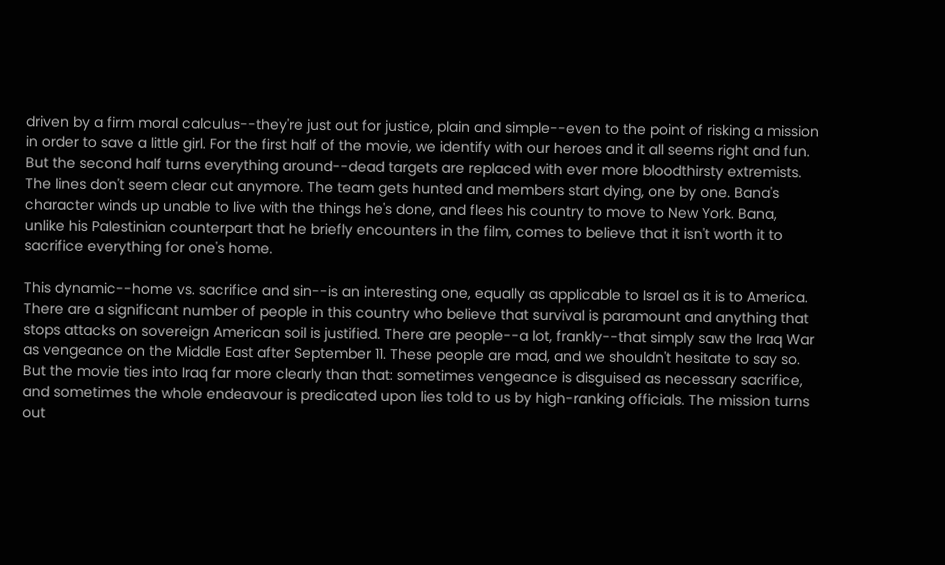driven by a firm moral calculus--they're just out for justice, plain and simple--even to the point of risking a mission in order to save a little girl. For the first half of the movie, we identify with our heroes and it all seems right and fun. But the second half turns everything around--dead targets are replaced with ever more bloodthirsty extremists. The lines don't seem clear cut anymore. The team gets hunted and members start dying, one by one. Bana's character winds up unable to live with the things he's done, and flees his country to move to New York. Bana, unlike his Palestinian counterpart that he briefly encounters in the film, comes to believe that it isn't worth it to sacrifice everything for one's home.

This dynamic--home vs. sacrifice and sin--is an interesting one, equally as applicable to Israel as it is to America. There are a significant number of people in this country who believe that survival is paramount and anything that stops attacks on sovereign American soil is justified. There are people--a lot, frankly--that simply saw the Iraq War as vengeance on the Middle East after September 11. These people are mad, and we shouldn't hesitate to say so. But the movie ties into Iraq far more clearly than that: sometimes vengeance is disguised as necessary sacrifice, and sometimes the whole endeavour is predicated upon lies told to us by high-ranking officials. The mission turns out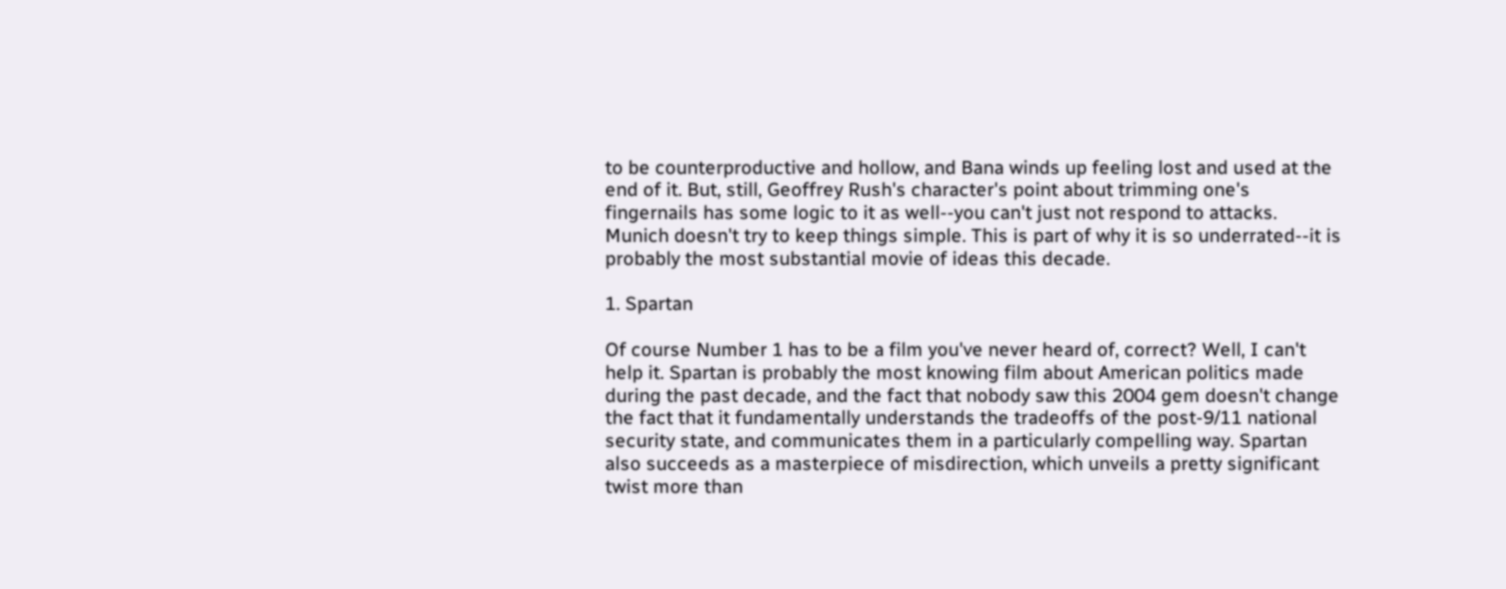to be counterproductive and hollow, and Bana winds up feeling lost and used at the end of it. But, still, Geoffrey Rush's character's point about trimming one's fingernails has some logic to it as well--you can't just not respond to attacks. Munich doesn't try to keep things simple. This is part of why it is so underrated--it is probably the most substantial movie of ideas this decade.

1. Spartan

Of course Number 1 has to be a film you've never heard of, correct? Well, I can't help it. Spartan is probably the most knowing film about American politics made during the past decade, and the fact that nobody saw this 2004 gem doesn't change the fact that it fundamentally understands the tradeoffs of the post-9/11 national security state, and communicates them in a particularly compelling way. Spartan also succeeds as a masterpiece of misdirection, which unveils a pretty significant twist more than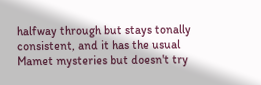halfway through but stays tonally consistent, and it has the usual Mamet mysteries but doesn't try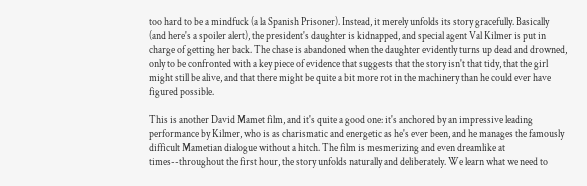too hard to be a mindfuck (a la Spanish Prisoner). Instead, it merely unfolds its story gracefully. Basically (and here's a spoiler alert), the president's daughter is kidnapped, and special agent Val Kilmer is put in charge of getting her back. The chase is abandoned when the daughter evidently turns up dead and drowned, only to be confronted with a key piece of evidence that suggests that the story isn't that tidy, that the girl might still be alive, and that there might be quite a bit more rot in the machinery than he could ever have figured possible.

This is another David Mamet film, and it's quite a good one: it's anchored by an impressive leading performance by Kilmer, who is as charismatic and energetic as he's ever been, and he manages the famously difficult Mametian dialogue without a hitch. The film is mesmerizing and even dreamlike at times--throughout the first hour, the story unfolds naturally and deliberately. We learn what we need to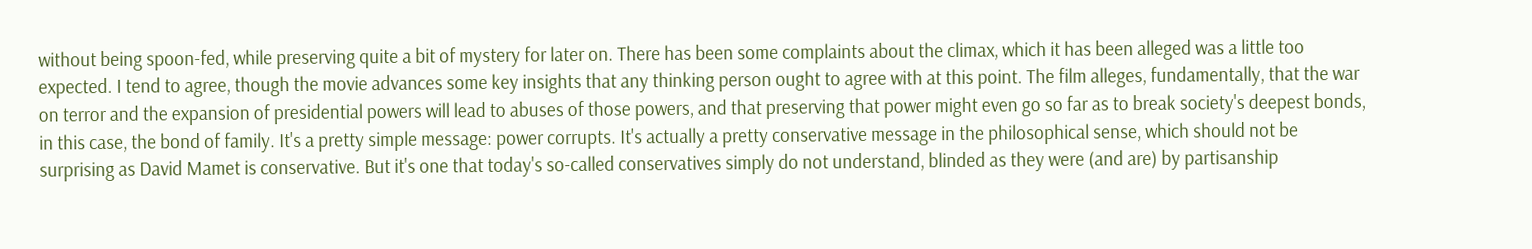without being spoon-fed, while preserving quite a bit of mystery for later on. There has been some complaints about the climax, which it has been alleged was a little too expected. I tend to agree, though the movie advances some key insights that any thinking person ought to agree with at this point. The film alleges, fundamentally, that the war on terror and the expansion of presidential powers will lead to abuses of those powers, and that preserving that power might even go so far as to break society's deepest bonds, in this case, the bond of family. It's a pretty simple message: power corrupts. It's actually a pretty conservative message in the philosophical sense, which should not be surprising as David Mamet is conservative. But it's one that today's so-called conservatives simply do not understand, blinded as they were (and are) by partisanship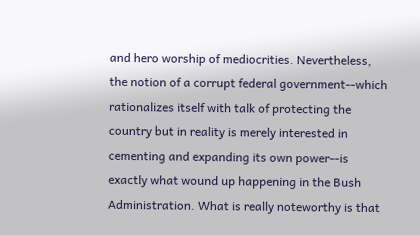and hero worship of mediocrities. Nevertheless, the notion of a corrupt federal government--which rationalizes itself with talk of protecting the country but in reality is merely interested in cementing and expanding its own power--is exactly what wound up happening in the Bush Administration. What is really noteworthy is that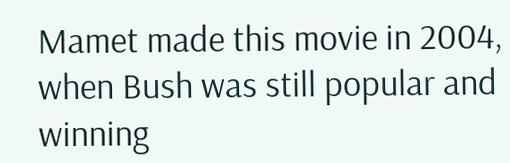Mamet made this movie in 2004, when Bush was still popular and winning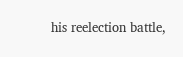his reelection battle,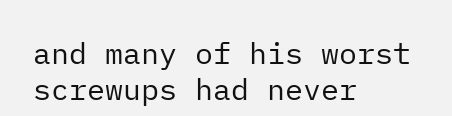and many of his worst screwups had never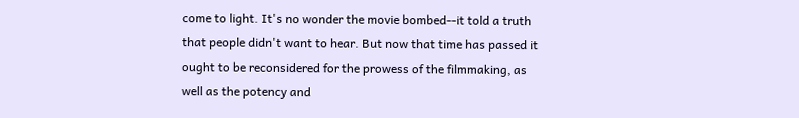come to light. It's no wonder the movie bombed--it told a truth that people didn't want to hear. But now that time has passed it ought to be reconsidered for the prowess of the filmmaking, as well as the potency and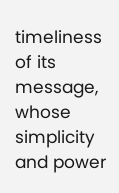timeliness of its message, whose simplicity and power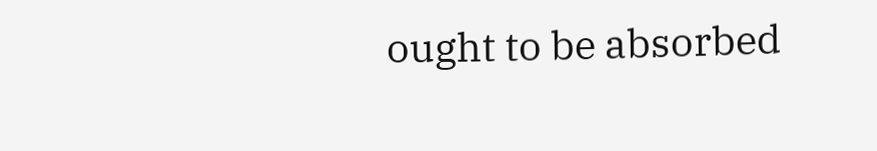ought to be absorbed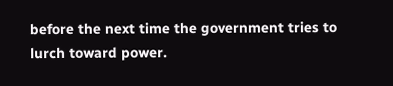before the next time the government tries to lurch toward power.